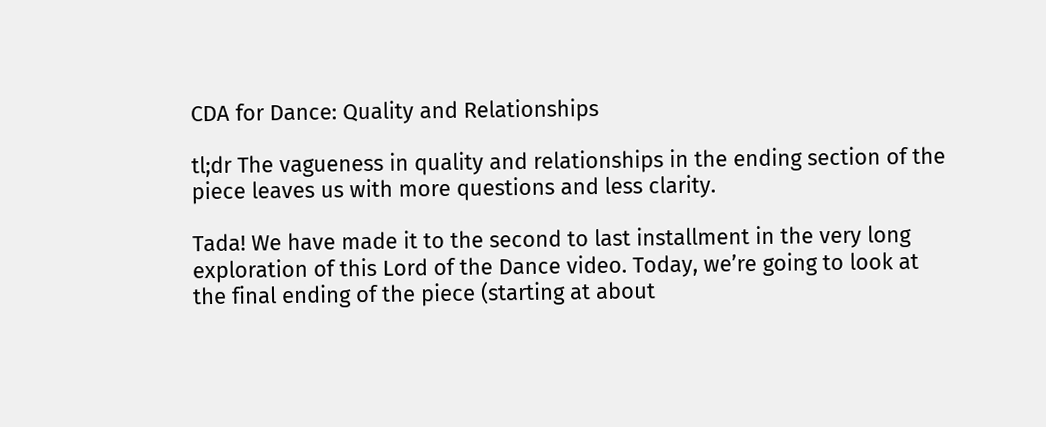CDA for Dance: Quality and Relationships

tl;dr The vagueness in quality and relationships in the ending section of the piece leaves us with more questions and less clarity.

Tada! We have made it to the second to last installment in the very long exploration of this Lord of the Dance video. Today, we’re going to look at the final ending of the piece (starting at about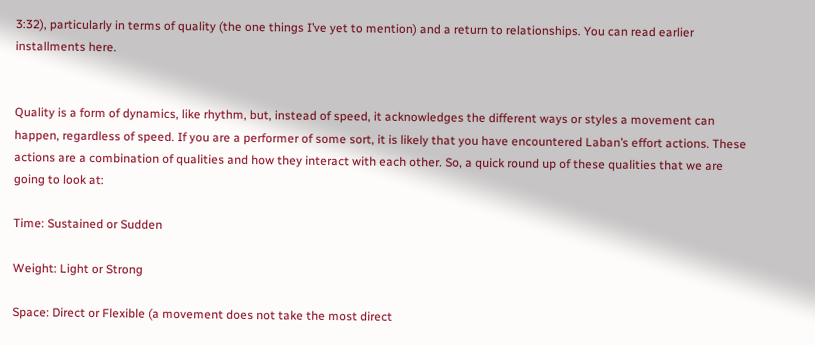3:32), particularly in terms of quality (the one things I’ve yet to mention) and a return to relationships. You can read earlier installments here.


Quality is a form of dynamics, like rhythm, but, instead of speed, it acknowledges the different ways or styles a movement can happen, regardless of speed. If you are a performer of some sort, it is likely that you have encountered Laban’s effort actions. These actions are a combination of qualities and how they interact with each other. So, a quick round up of these qualities that we are going to look at:

Time: Sustained or Sudden

Weight: Light or Strong

Space: Direct or Flexible (a movement does not take the most direct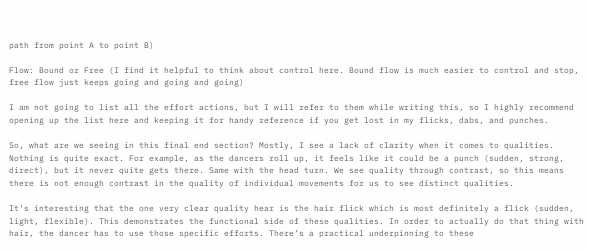path from point A to point B)

Flow: Bound or Free (I find it helpful to think about control here. Bound flow is much easier to control and stop, free flow just keeps going and going and going)

I am not going to list all the effort actions, but I will refer to them while writing this, so I highly recommend opening up the list here and keeping it for handy reference if you get lost in my flicks, dabs, and punches.

So, what are we seeing in this final end section? Mostly, I see a lack of clarity when it comes to qualities. Nothing is quite exact. For example, as the dancers roll up, it feels like it could be a punch (sudden, strong, direct), but it never quite gets there. Same with the head turn. We see quality through contrast, so this means there is not enough contrast in the quality of individual movements for us to see distinct qualities.

It’s interesting that the one very clear quality hear is the hair flick which is most definitely a flick (sudden, light, flexible). This demonstrates the functional side of these qualities. In order to actually do that thing with hair, the dancer has to use those specific efforts. There’s a practical underpinning to these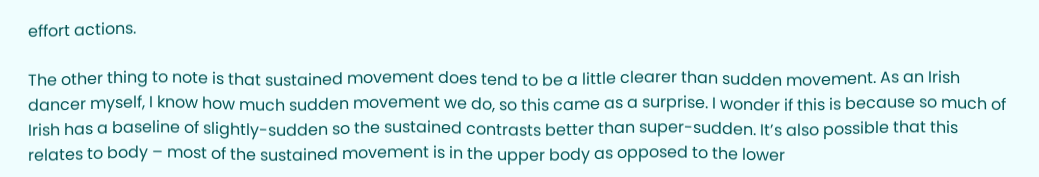effort actions.

The other thing to note is that sustained movement does tend to be a little clearer than sudden movement. As an Irish dancer myself, I know how much sudden movement we do, so this came as a surprise. I wonder if this is because so much of Irish has a baseline of slightly-sudden so the sustained contrasts better than super-sudden. It’s also possible that this relates to body – most of the sustained movement is in the upper body as opposed to the lower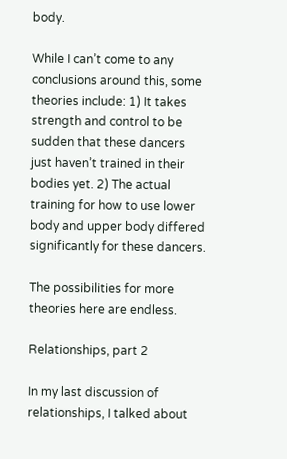body.

While I can’t come to any conclusions around this, some theories include: 1) It takes strength and control to be sudden that these dancers just haven’t trained in their bodies yet. 2) The actual training for how to use lower body and upper body differed significantly for these dancers.

The possibilities for more theories here are endless.

Relationships, part 2

In my last discussion of relationships, I talked about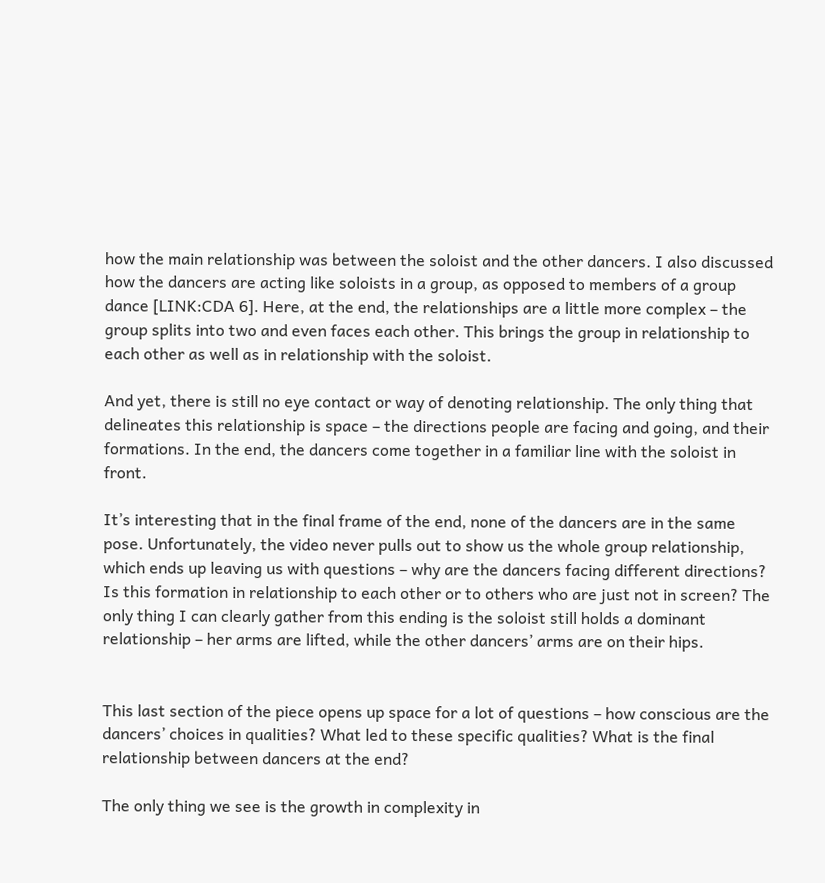how the main relationship was between the soloist and the other dancers. I also discussed how the dancers are acting like soloists in a group, as opposed to members of a group dance [LINK:CDA 6]. Here, at the end, the relationships are a little more complex – the group splits into two and even faces each other. This brings the group in relationship to each other as well as in relationship with the soloist.

And yet, there is still no eye contact or way of denoting relationship. The only thing that delineates this relationship is space – the directions people are facing and going, and their formations. In the end, the dancers come together in a familiar line with the soloist in front.

It’s interesting that in the final frame of the end, none of the dancers are in the same pose. Unfortunately, the video never pulls out to show us the whole group relationship, which ends up leaving us with questions – why are the dancers facing different directions? Is this formation in relationship to each other or to others who are just not in screen? The only thing I can clearly gather from this ending is the soloist still holds a dominant relationship – her arms are lifted, while the other dancers’ arms are on their hips.


This last section of the piece opens up space for a lot of questions – how conscious are the dancers’ choices in qualities? What led to these specific qualities? What is the final relationship between dancers at the end?

The only thing we see is the growth in complexity in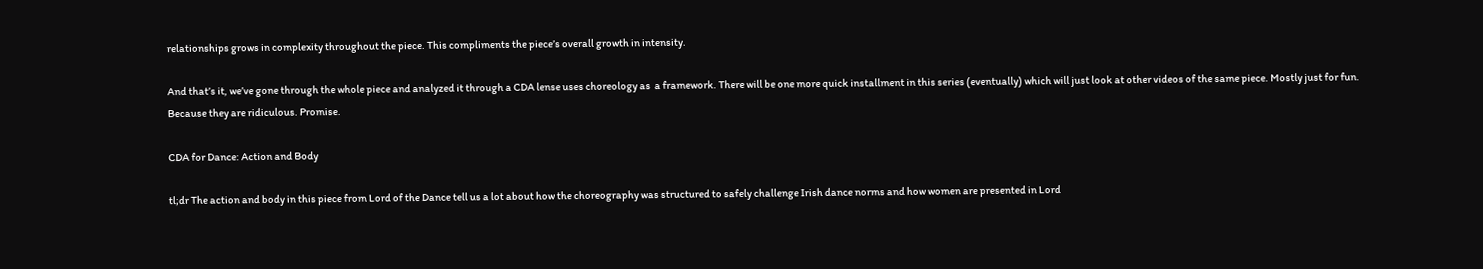relationships grows in complexity throughout the piece. This compliments the piece’s overall growth in intensity.

And that’s it, we’ve gone through the whole piece and analyzed it through a CDA lense uses choreology as  a framework. There will be one more quick installment in this series (eventually) which will just look at other videos of the same piece. Mostly just for fun. Because they are ridiculous. Promise.

CDA for Dance: Action and Body

tl;dr The action and body in this piece from Lord of the Dance tell us a lot about how the choreography was structured to safely challenge Irish dance norms and how women are presented in Lord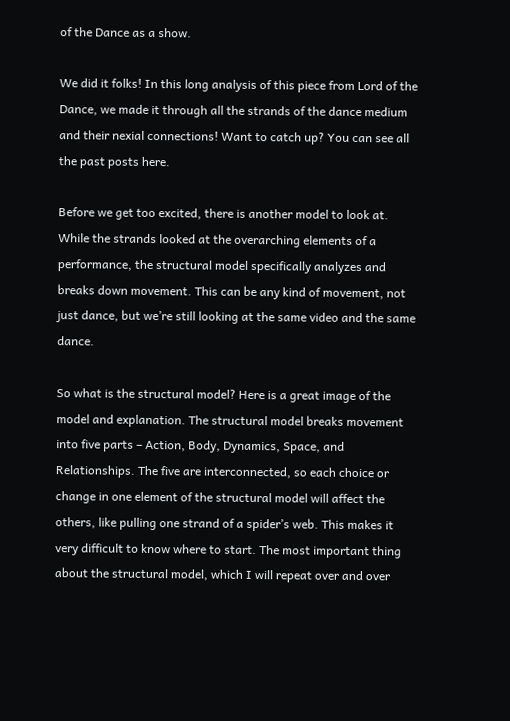of the Dance as a show.

We did it folks! In this long analysis of this piece from Lord of the Dance, we made it through all the strands of the dance medium and their nexial connections! Want to catch up? You can see all the past posts here.

Before we get too excited, there is another model to look at. While the strands looked at the overarching elements of a performance, the structural model specifically analyzes and breaks down movement. This can be any kind of movement, not just dance, but we’re still looking at the same video and the same dance.

So what is the structural model? Here is a great image of the model and explanation. The structural model breaks movement into five parts – Action, Body, Dynamics, Space, and Relationships. The five are interconnected, so each choice or change in one element of the structural model will affect the others, like pulling one strand of a spider’s web. This makes it very difficult to know where to start. The most important thing about the structural model, which I will repeat over and over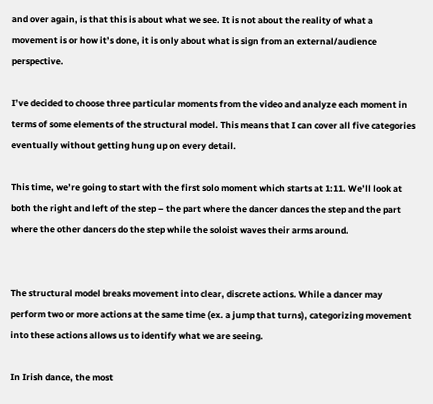and over again, is that this is about what we see. It is not about the reality of what a movement is or how it’s done, it is only about what is sign from an external/audience perspective.

I’ve decided to choose three particular moments from the video and analyze each moment in terms of some elements of the structural model. This means that I can cover all five categories eventually without getting hung up on every detail.

This time, we’re going to start with the first solo moment which starts at 1:11. We’ll look at both the right and left of the step – the part where the dancer dances the step and the part where the other dancers do the step while the soloist waves their arms around.


The structural model breaks movement into clear, discrete actions. While a dancer may perform two or more actions at the same time (ex. a jump that turns), categorizing movement into these actions allows us to identify what we are seeing.

In Irish dance, the most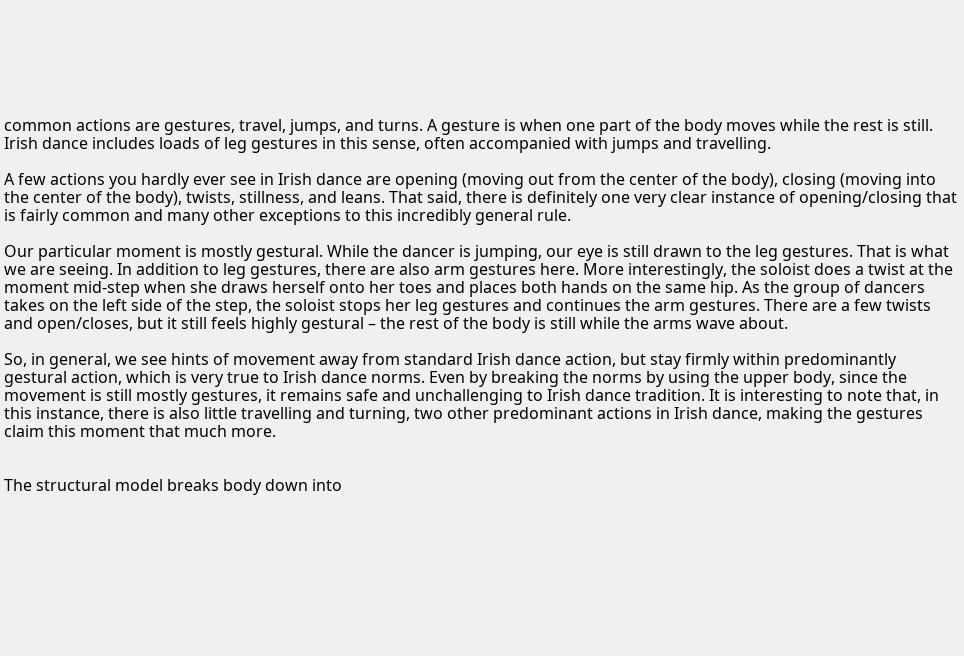common actions are gestures, travel, jumps, and turns. A gesture is when one part of the body moves while the rest is still. Irish dance includes loads of leg gestures in this sense, often accompanied with jumps and travelling.

A few actions you hardly ever see in Irish dance are opening (moving out from the center of the body), closing (moving into the center of the body), twists, stillness, and leans. That said, there is definitely one very clear instance of opening/closing that is fairly common and many other exceptions to this incredibly general rule.

Our particular moment is mostly gestural. While the dancer is jumping, our eye is still drawn to the leg gestures. That is what we are seeing. In addition to leg gestures, there are also arm gestures here. More interestingly, the soloist does a twist at the moment mid-step when she draws herself onto her toes and places both hands on the same hip. As the group of dancers takes on the left side of the step, the soloist stops her leg gestures and continues the arm gestures. There are a few twists and open/closes, but it still feels highly gestural – the rest of the body is still while the arms wave about.

So, in general, we see hints of movement away from standard Irish dance action, but stay firmly within predominantly gestural action, which is very true to Irish dance norms. Even by breaking the norms by using the upper body, since the movement is still mostly gestures, it remains safe and unchallenging to Irish dance tradition. It is interesting to note that, in this instance, there is also little travelling and turning, two other predominant actions in Irish dance, making the gestures claim this moment that much more.


The structural model breaks body down into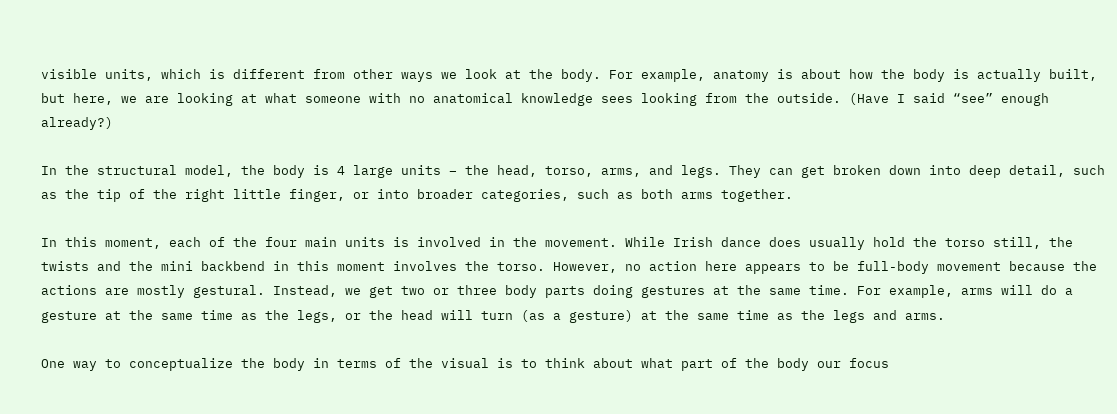visible units, which is different from other ways we look at the body. For example, anatomy is about how the body is actually built, but here, we are looking at what someone with no anatomical knowledge sees looking from the outside. (Have I said “see” enough already?)

In the structural model, the body is 4 large units – the head, torso, arms, and legs. They can get broken down into deep detail, such as the tip of the right little finger, or into broader categories, such as both arms together.

In this moment, each of the four main units is involved in the movement. While Irish dance does usually hold the torso still, the twists and the mini backbend in this moment involves the torso. However, no action here appears to be full-body movement because the actions are mostly gestural. Instead, we get two or three body parts doing gestures at the same time. For example, arms will do a gesture at the same time as the legs, or the head will turn (as a gesture) at the same time as the legs and arms.

One way to conceptualize the body in terms of the visual is to think about what part of the body our focus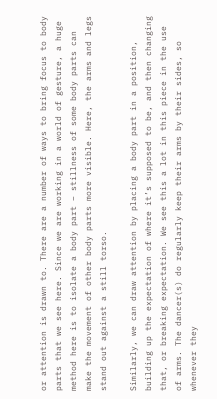or attention is drawn to. There are a number of ways to bring focus to body parts that we see here. Since we are working in a world of gesture, a huge method here is to isolate a body part – stillness of some body parts can make the movement of other body parts more visible. Here, the arms and legs stand out against a still torso.

Similarly, we can draw attention by placing a body part in a position, building up the expectation of where it’s supposed to be, and then changing that, or breaking expectation. We see this a lot in this piece in the use of arms. The dancer(s) do regularly keep their arms by their sides, so whenever they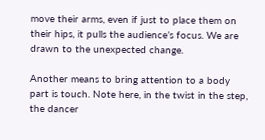move their arms, even if just to place them on their hips, it pulls the audience’s focus. We are drawn to the unexpected change.

Another means to bring attention to a body part is touch. Note here, in the twist in the step, the dancer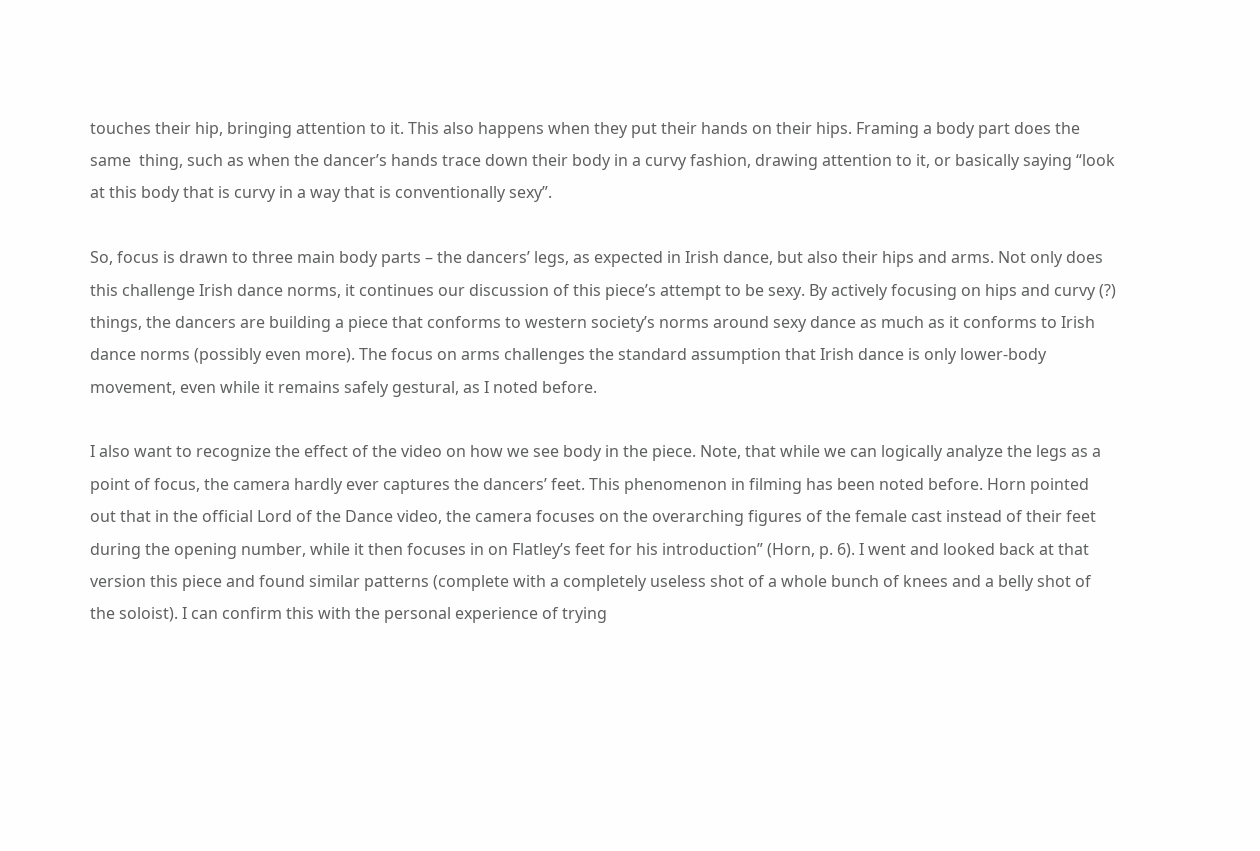touches their hip, bringing attention to it. This also happens when they put their hands on their hips. Framing a body part does the same  thing, such as when the dancer’s hands trace down their body in a curvy fashion, drawing attention to it, or basically saying “look at this body that is curvy in a way that is conventionally sexy”.

So, focus is drawn to three main body parts – the dancers’ legs, as expected in Irish dance, but also their hips and arms. Not only does this challenge Irish dance norms, it continues our discussion of this piece’s attempt to be sexy. By actively focusing on hips and curvy (?) things, the dancers are building a piece that conforms to western society’s norms around sexy dance as much as it conforms to Irish dance norms (possibly even more). The focus on arms challenges the standard assumption that Irish dance is only lower-body movement, even while it remains safely gestural, as I noted before.

I also want to recognize the effect of the video on how we see body in the piece. Note, that while we can logically analyze the legs as a point of focus, the camera hardly ever captures the dancers’ feet. This phenomenon in filming has been noted before. Horn pointed out that in the official Lord of the Dance video, the camera focuses on the overarching figures of the female cast instead of their feet during the opening number, while it then focuses in on Flatley’s feet for his introduction” (Horn, p. 6). I went and looked back at that version this piece and found similar patterns (complete with a completely useless shot of a whole bunch of knees and a belly shot of the soloist). I can confirm this with the personal experience of trying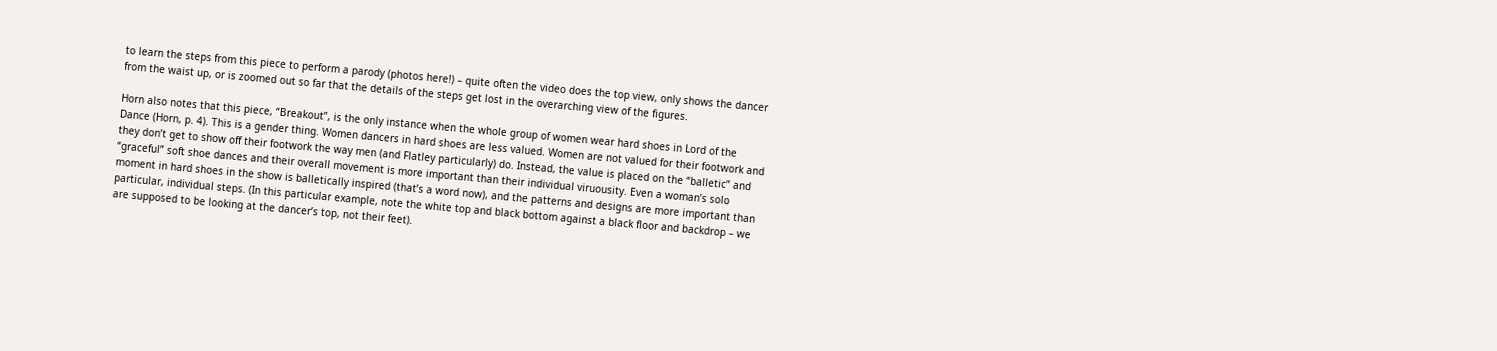to learn the steps from this piece to perform a parody (photos here!) – quite often the video does the top view, only shows the dancer from the waist up, or is zoomed out so far that the details of the steps get lost in the overarching view of the figures.

Horn also notes that this piece, “Breakout”, is the only instance when the whole group of women wear hard shoes in Lord of the Dance (Horn, p. 4). This is a gender thing. Women dancers in hard shoes are less valued. Women are not valued for their footwork and they don’t get to show off their footwork the way men (and Flatley particularly) do. Instead, the value is placed on the “balletic” and “graceful” soft shoe dances and their overall movement is more important than their individual viruousity. Even a woman’s solo moment in hard shoes in the show is balletically inspired (that’s a word now), and the patterns and designs are more important than particular, individual steps. (In this particular example, note the white top and black bottom against a black floor and backdrop – we are supposed to be looking at the dancer’s top, not their feet).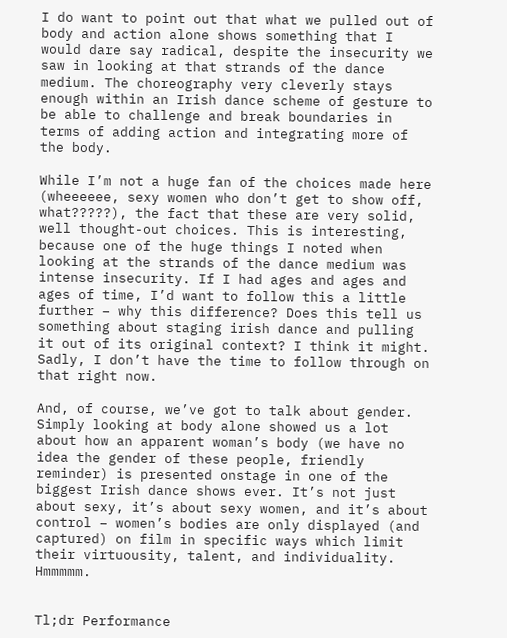I do want to point out that what we pulled out of body and action alone shows something that I would dare say radical, despite the insecurity we saw in looking at that strands of the dance medium. The choreography very cleverly stays enough within an Irish dance scheme of gesture to be able to challenge and break boundaries in terms of adding action and integrating more of the body.

While I’m not a huge fan of the choices made here (wheeeeee, sexy women who don’t get to show off, what?????), the fact that these are very solid, well thought-out choices. This is interesting, because one of the huge things I noted when looking at the strands of the dance medium was intense insecurity. If I had ages and ages and ages of time, I’d want to follow this a little further – why this difference? Does this tell us something about staging irish dance and pulling it out of its original context? I think it might. Sadly, I don’t have the time to follow through on that right now.

And, of course, we’ve got to talk about gender. Simply looking at body alone showed us a lot about how an apparent woman’s body (we have no idea the gender of these people, friendly reminder) is presented onstage in one of the biggest Irish dance shows ever. It’s not just about sexy, it’s about sexy women, and it’s about control – women’s bodies are only displayed (and captured) on film in specific ways which limit their virtuousity, talent, and individuality. Hmmmmm.


Tl;dr Performance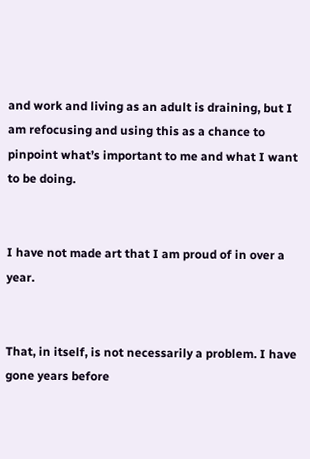and work and living as an adult is draining, but I am refocusing and using this as a chance to pinpoint what’s important to me and what I want to be doing.


I have not made art that I am proud of in over a year.


That, in itself, is not necessarily a problem. I have gone years before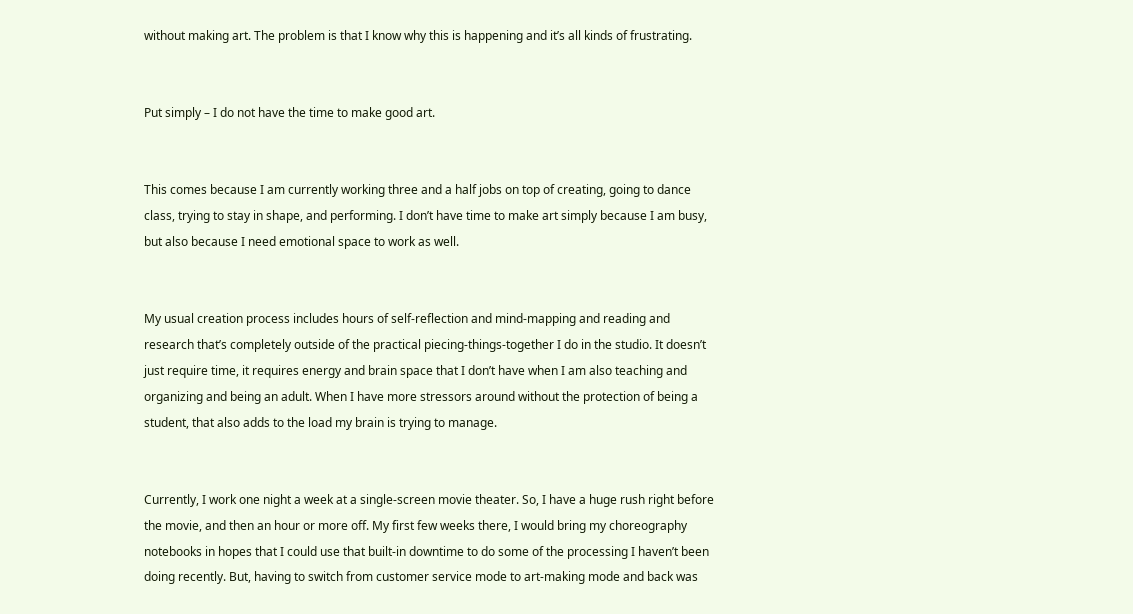without making art. The problem is that I know why this is happening and it’s all kinds of frustrating.


Put simply – I do not have the time to make good art.


This comes because I am currently working three and a half jobs on top of creating, going to dance class, trying to stay in shape, and performing. I don’t have time to make art simply because I am busy, but also because I need emotional space to work as well.


My usual creation process includes hours of self-reflection and mind-mapping and reading and research that’s completely outside of the practical piecing-things-together I do in the studio. It doesn’t just require time, it requires energy and brain space that I don’t have when I am also teaching and organizing and being an adult. When I have more stressors around without the protection of being a student, that also adds to the load my brain is trying to manage.


Currently, I work one night a week at a single-screen movie theater. So, I have a huge rush right before the movie, and then an hour or more off. My first few weeks there, I would bring my choreography notebooks in hopes that I could use that built-in downtime to do some of the processing I haven’t been doing recently. But, having to switch from customer service mode to art-making mode and back was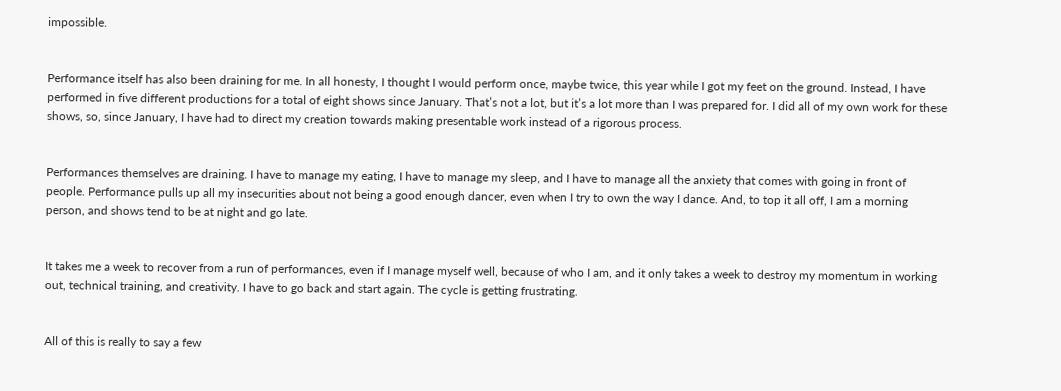impossible.


Performance itself has also been draining for me. In all honesty, I thought I would perform once, maybe twice, this year while I got my feet on the ground. Instead, I have performed in five different productions for a total of eight shows since January. That’s not a lot, but it’s a lot more than I was prepared for. I did all of my own work for these shows, so, since January, I have had to direct my creation towards making presentable work instead of a rigorous process.


Performances themselves are draining. I have to manage my eating, I have to manage my sleep, and I have to manage all the anxiety that comes with going in front of people. Performance pulls up all my insecurities about not being a good enough dancer, even when I try to own the way I dance. And, to top it all off, I am a morning person, and shows tend to be at night and go late.


It takes me a week to recover from a run of performances, even if I manage myself well, because of who I am, and it only takes a week to destroy my momentum in working out, technical training, and creativity. I have to go back and start again. The cycle is getting frustrating.


All of this is really to say a few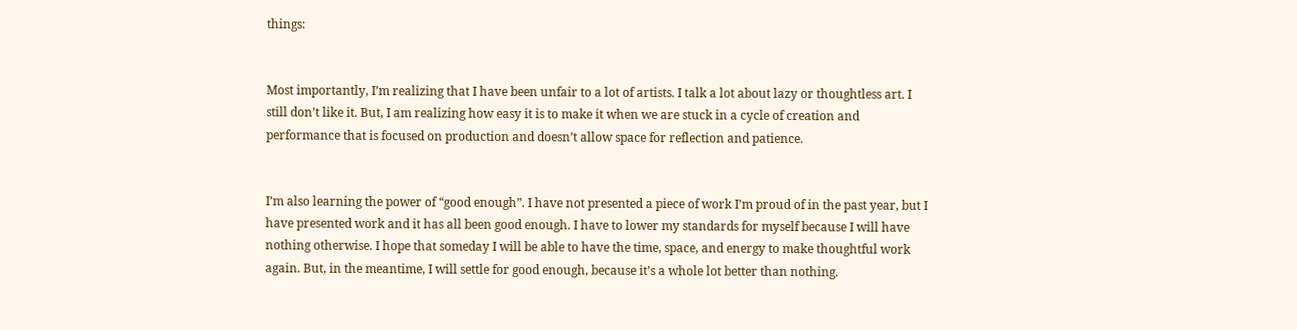things:


Most importantly, I’m realizing that I have been unfair to a lot of artists. I talk a lot about lazy or thoughtless art. I still don’t like it. But, I am realizing how easy it is to make it when we are stuck in a cycle of creation and performance that is focused on production and doesn’t allow space for reflection and patience.


I’m also learning the power of “good enough”. I have not presented a piece of work I’m proud of in the past year, but I have presented work and it has all been good enough. I have to lower my standards for myself because I will have nothing otherwise. I hope that someday I will be able to have the time, space, and energy to make thoughtful work again. But, in the meantime, I will settle for good enough, because it’s a whole lot better than nothing.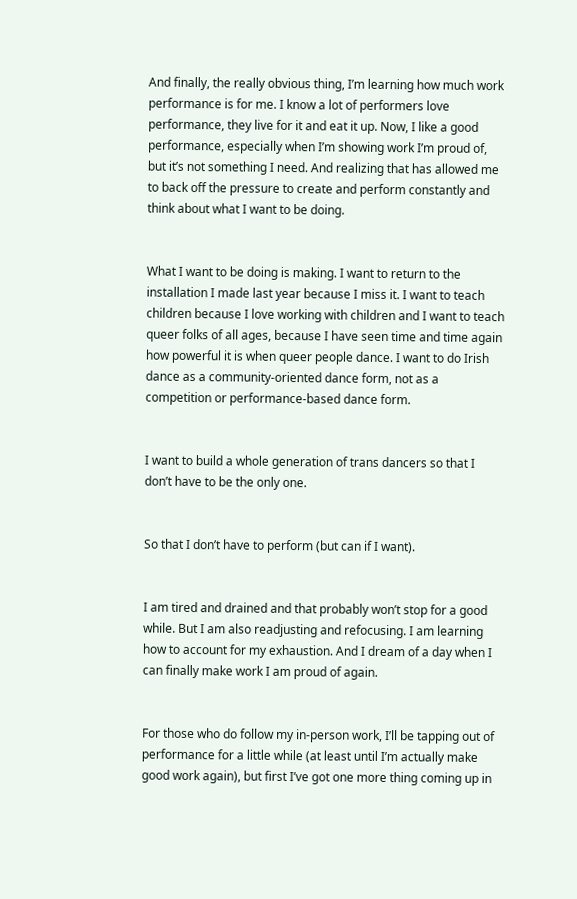And finally, the really obvious thing, I’m learning how much work performance is for me. I know a lot of performers love performance, they live for it and eat it up. Now, I like a good performance, especially when I’m showing work I’m proud of, but it’s not something I need. And realizing that has allowed me to back off the pressure to create and perform constantly and think about what I want to be doing.


What I want to be doing is making. I want to return to the installation I made last year because I miss it. I want to teach children because I love working with children and I want to teach queer folks of all ages, because I have seen time and time again how powerful it is when queer people dance. I want to do Irish dance as a community-oriented dance form, not as a competition or performance-based dance form.


I want to build a whole generation of trans dancers so that I don’t have to be the only one.


So that I don’t have to perform (but can if I want).


I am tired and drained and that probably won’t stop for a good while. But I am also readjusting and refocusing. I am learning how to account for my exhaustion. And I dream of a day when I can finally make work I am proud of again.


For those who do follow my in-person work, I’ll be tapping out of performance for a little while (at least until I’m actually make good work again), but first I’ve got one more thing coming up in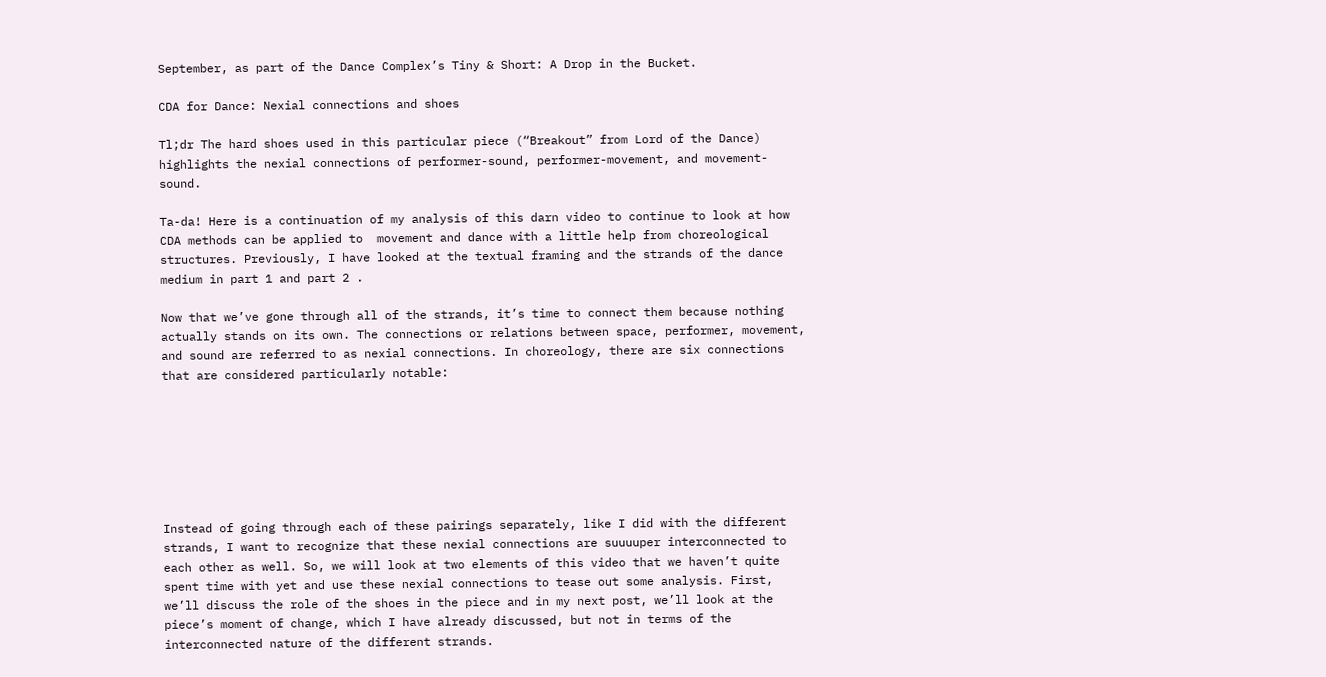September, as part of the Dance Complex’s Tiny & Short: A Drop in the Bucket.

CDA for Dance: Nexial connections and shoes

Tl;dr The hard shoes used in this particular piece (“Breakout” from Lord of the Dance) highlights the nexial connections of performer-sound, performer-movement, and movement-sound.

Ta-da! Here is a continuation of my analysis of this darn video to continue to look at how CDA methods can be applied to  movement and dance with a little help from choreological structures. Previously, I have looked at the textual framing and the strands of the dance medium in part 1 and part 2 .

Now that we’ve gone through all of the strands, it’s time to connect them because nothing actually stands on its own. The connections or relations between space, performer, movement, and sound are referred to as nexial connections. In choreology, there are six connections that are considered particularly notable:







Instead of going through each of these pairings separately, like I did with the different strands, I want to recognize that these nexial connections are suuuuper interconnected to each other as well. So, we will look at two elements of this video that we haven’t quite spent time with yet and use these nexial connections to tease out some analysis. First, we’ll discuss the role of the shoes in the piece and in my next post, we’ll look at the piece’s moment of change, which I have already discussed, but not in terms of the interconnected nature of the different strands.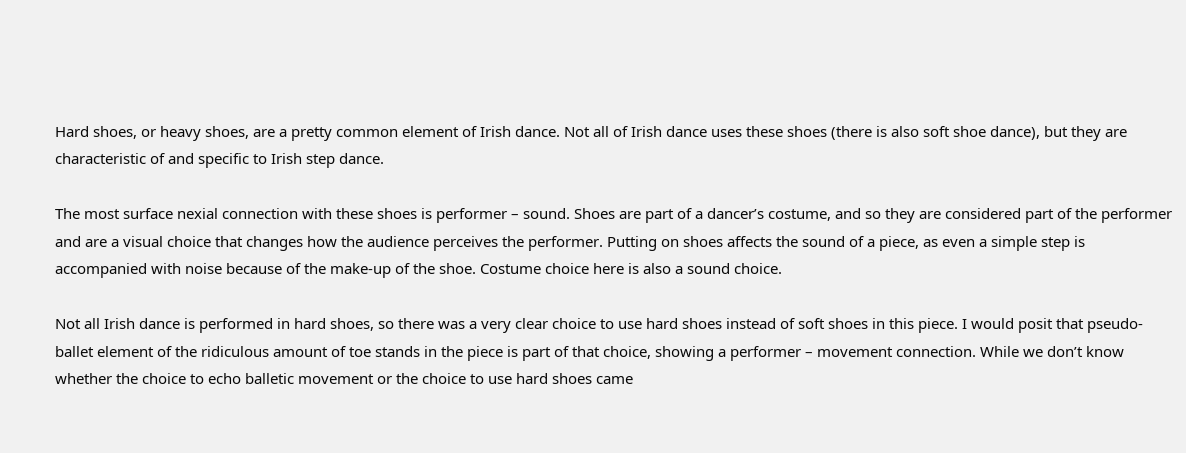Hard shoes, or heavy shoes, are a pretty common element of Irish dance. Not all of Irish dance uses these shoes (there is also soft shoe dance), but they are characteristic of and specific to Irish step dance.

The most surface nexial connection with these shoes is performer – sound. Shoes are part of a dancer’s costume, and so they are considered part of the performer and are a visual choice that changes how the audience perceives the performer. Putting on shoes affects the sound of a piece, as even a simple step is accompanied with noise because of the make-up of the shoe. Costume choice here is also a sound choice.

Not all Irish dance is performed in hard shoes, so there was a very clear choice to use hard shoes instead of soft shoes in this piece. I would posit that pseudo-ballet element of the ridiculous amount of toe stands in the piece is part of that choice, showing a performer – movement connection. While we don’t know whether the choice to echo balletic movement or the choice to use hard shoes came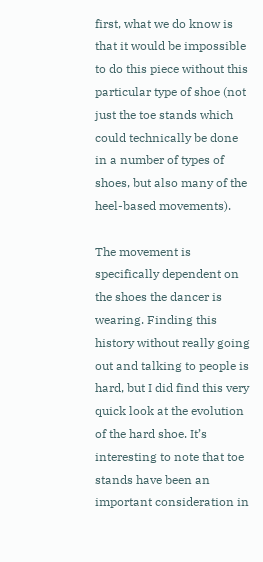first, what we do know is that it would be impossible to do this piece without this particular type of shoe (not just the toe stands which could technically be done in a number of types of shoes, but also many of the heel-based movements).

The movement is specifically dependent on the shoes the dancer is wearing. Finding this history without really going out and talking to people is hard, but I did find this very quick look at the evolution of the hard shoe. It’s interesting to note that toe stands have been an important consideration in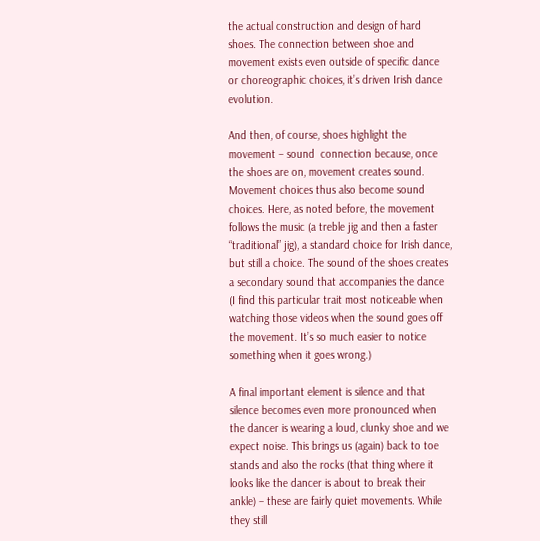the actual construction and design of hard shoes. The connection between shoe and movement exists even outside of specific dance or choreographic choices, it’s driven Irish dance evolution.

And then, of course, shoes highlight the movement – sound  connection because, once the shoes are on, movement creates sound. Movement choices thus also become sound choices. Here, as noted before, the movement follows the music (a treble jig and then a faster “traditional” jig), a standard choice for Irish dance, but still a choice. The sound of the shoes creates a secondary sound that accompanies the dance (I find this particular trait most noticeable when watching those videos when the sound goes off the movement. It’s so much easier to notice something when it goes wrong.)

A final important element is silence and that silence becomes even more pronounced when the dancer is wearing a loud, clunky shoe and we expect noise. This brings us (again) back to toe stands and also the rocks (that thing where it looks like the dancer is about to break their ankle) – these are fairly quiet movements. While they still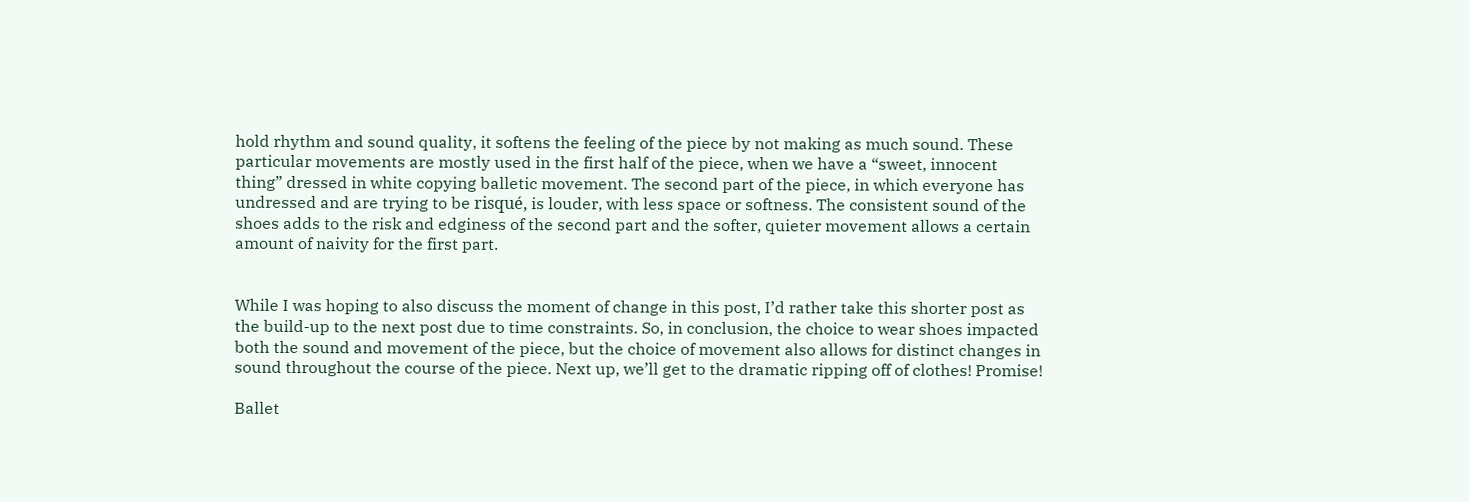hold rhythm and sound quality, it softens the feeling of the piece by not making as much sound. These particular movements are mostly used in the first half of the piece, when we have a “sweet, innocent thing” dressed in white copying balletic movement. The second part of the piece, in which everyone has undressed and are trying to be risqué, is louder, with less space or softness. The consistent sound of the shoes adds to the risk and edginess of the second part and the softer, quieter movement allows a certain amount of naivity for the first part.


While I was hoping to also discuss the moment of change in this post, I’d rather take this shorter post as the build-up to the next post due to time constraints. So, in conclusion, the choice to wear shoes impacted both the sound and movement of the piece, but the choice of movement also allows for distinct changes in sound throughout the course of the piece. Next up, we’ll get to the dramatic ripping off of clothes! Promise!

Ballet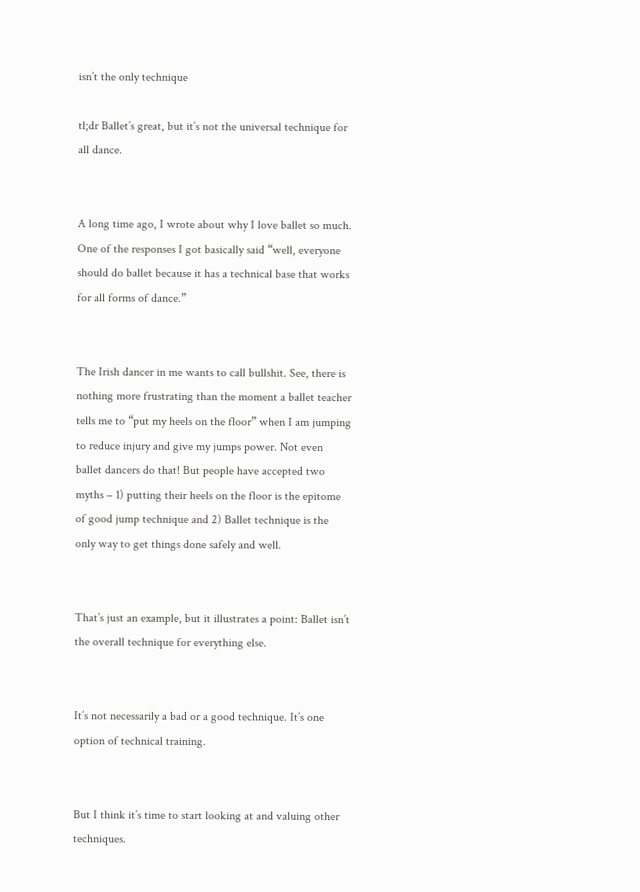isn’t the only technique

tl;dr Ballet’s great, but it’s not the universal technique for all dance.


A long time ago, I wrote about why I love ballet so much. One of the responses I got basically said “well, everyone should do ballet because it has a technical base that works for all forms of dance.”


The Irish dancer in me wants to call bullshit. See, there is nothing more frustrating than the moment a ballet teacher tells me to “put my heels on the floor” when I am jumping to reduce injury and give my jumps power. Not even ballet dancers do that! But people have accepted two myths – 1) putting their heels on the floor is the epitome of good jump technique and 2) Ballet technique is the only way to get things done safely and well.


That’s just an example, but it illustrates a point: Ballet isn’t the overall technique for everything else.


It’s not necessarily a bad or a good technique. It’s one option of technical training.


But I think it’s time to start looking at and valuing other techniques.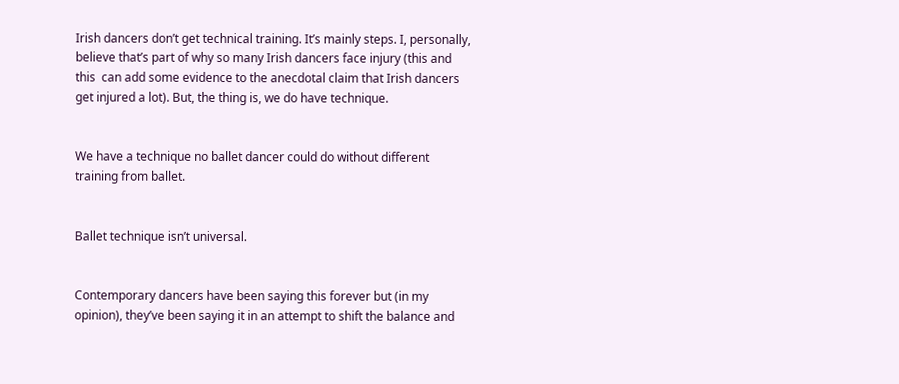Irish dancers don’t get technical training. It’s mainly steps. I, personally, believe that’s part of why so many Irish dancers face injury (this and this  can add some evidence to the anecdotal claim that Irish dancers get injured a lot). But, the thing is, we do have technique.


We have a technique no ballet dancer could do without different training from ballet.


Ballet technique isn’t universal.


Contemporary dancers have been saying this forever but (in my opinion), they’ve been saying it in an attempt to shift the balance and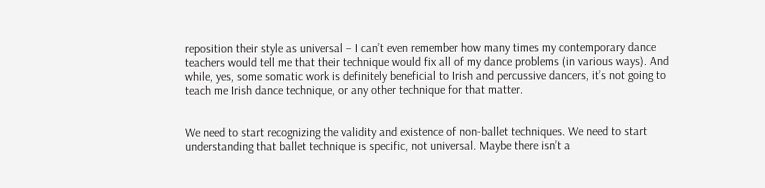reposition their style as universal – I can’t even remember how many times my contemporary dance teachers would tell me that their technique would fix all of my dance problems (in various ways). And while, yes, some somatic work is definitely beneficial to Irish and percussive dancers, it’s not going to teach me Irish dance technique, or any other technique for that matter.


We need to start recognizing the validity and existence of non-ballet techniques. We need to start understanding that ballet technique is specific, not universal. Maybe there isn’t a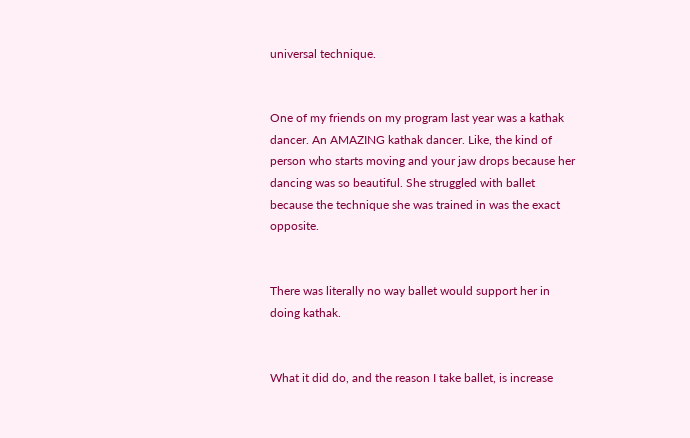universal technique.


One of my friends on my program last year was a kathak dancer. An AMAZING kathak dancer. Like, the kind of person who starts moving and your jaw drops because her dancing was so beautiful. She struggled with ballet because the technique she was trained in was the exact opposite.


There was literally no way ballet would support her in doing kathak.


What it did do, and the reason I take ballet, is increase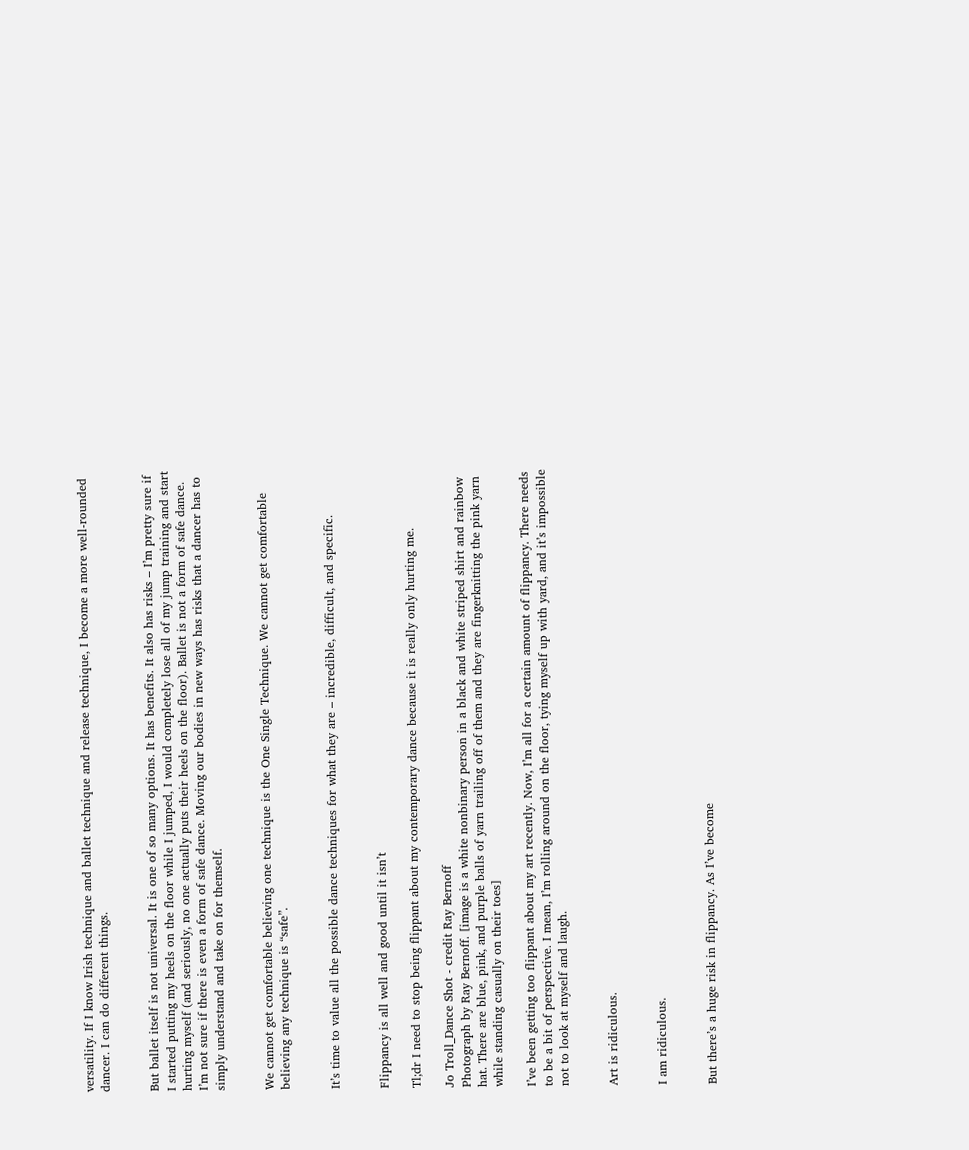versatility. If I know Irish technique and ballet technique and release technique, I become a more well-rounded dancer. I can do different things.


But ballet itself is not universal. It is one of so many options. It has benefits. It also has risks – I’m pretty sure if I started putting my heels on the floor while I jumped, I would completely lose all of my jump training and start hurting myself (and seriously, no one actually puts their heels on the floor). Ballet is not a form of safe dance. I’m not sure if there is even a form of safe dance. Moving our bodies in new ways has risks that a dancer has to simply understand and take on for themself.


We cannot get comfortable believing one technique is the One Single Technique. We cannot get comfortable believing any technique is “safe”.


It’s time to value all the possible dance techniques for what they are – incredible, difficult, and specific.


Flippancy is all well and good until it isn’t

Tl;dr I need to stop being flippant about my contemporary dance because it is really only hurting me.

Jo Troll_Dance Shot - credit Ray Bernoff
Photograph by Ray Bernoff. [image is a white nonbinary person in a black and white striped shirt and rainbow hat. There are blue, pink, and purple balls of yarn trailing off of them and they are fingerknitting the pink yarn while standing casually on their toes]

I’ve been getting too flippant about my art recently. Now, I’m all for a certain amount of flippancy. There needs to be a bit of perspective. I mean, I’m rolling around on the floor, tying myself up with yard, and it’s impossible not to look at myself and laugh.


Art is ridiculous.


I am ridiculous.


But there’s a huge risk in flippancy. As I’ve become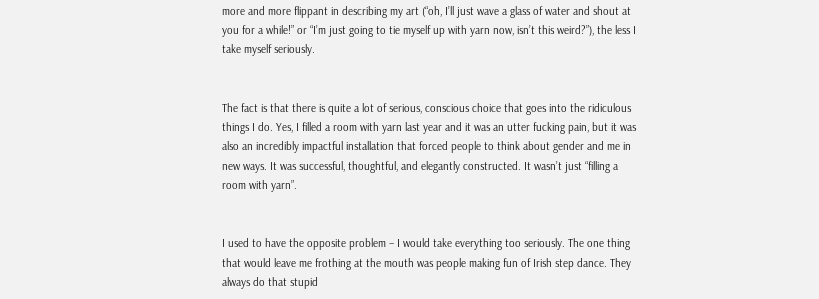more and more flippant in describing my art (“oh, I’ll just wave a glass of water and shout at you for a while!” or “I’m just going to tie myself up with yarn now, isn’t this weird?”), the less I take myself seriously.


The fact is that there is quite a lot of serious, conscious choice that goes into the ridiculous things I do. Yes, I filled a room with yarn last year and it was an utter fucking pain, but it was also an incredibly impactful installation that forced people to think about gender and me in new ways. It was successful, thoughtful, and elegantly constructed. It wasn’t just “filling a room with yarn”.


I used to have the opposite problem – I would take everything too seriously. The one thing that would leave me frothing at the mouth was people making fun of Irish step dance. They always do that stupid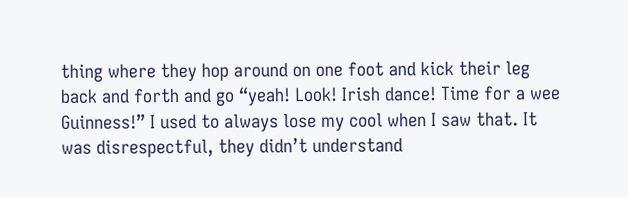thing where they hop around on one foot and kick their leg back and forth and go “yeah! Look! Irish dance! Time for a wee Guinness!” I used to always lose my cool when I saw that. It was disrespectful, they didn’t understand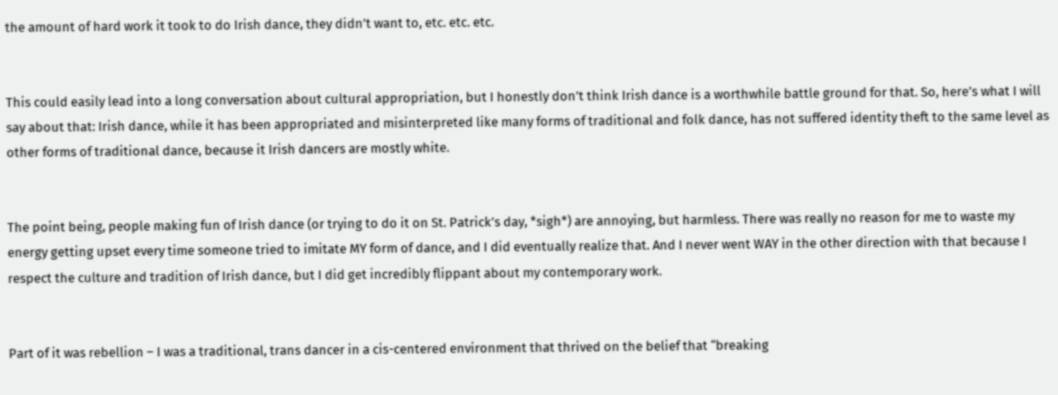the amount of hard work it took to do Irish dance, they didn’t want to, etc. etc. etc.


This could easily lead into a long conversation about cultural appropriation, but I honestly don’t think Irish dance is a worthwhile battle ground for that. So, here’s what I will say about that: Irish dance, while it has been appropriated and misinterpreted like many forms of traditional and folk dance, has not suffered identity theft to the same level as other forms of traditional dance, because it Irish dancers are mostly white.


The point being, people making fun of Irish dance (or trying to do it on St. Patrick’s day, *sigh*) are annoying, but harmless. There was really no reason for me to waste my energy getting upset every time someone tried to imitate MY form of dance, and I did eventually realize that. And I never went WAY in the other direction with that because I respect the culture and tradition of Irish dance, but I did get incredibly flippant about my contemporary work.


Part of it was rebellion – I was a traditional, trans dancer in a cis-centered environment that thrived on the belief that “breaking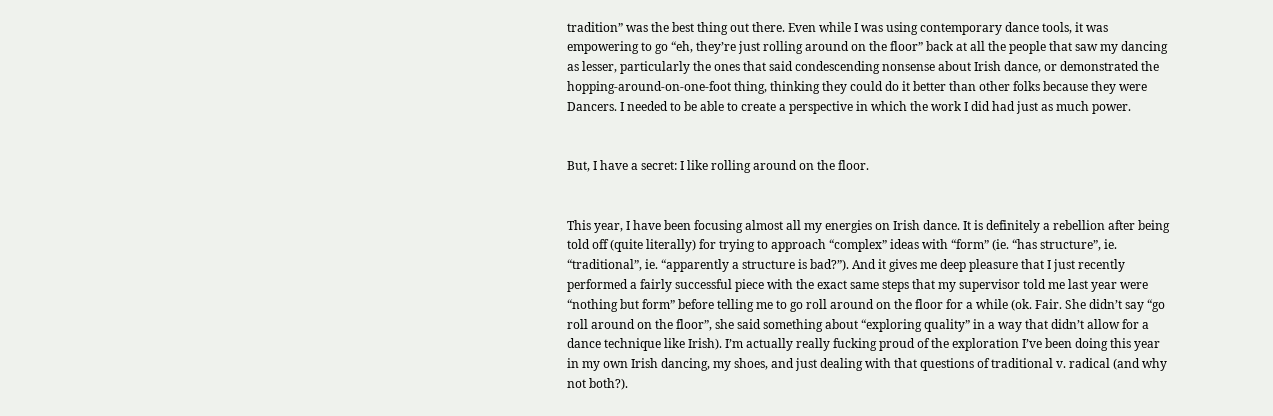tradition” was the best thing out there. Even while I was using contemporary dance tools, it was empowering to go “eh, they’re just rolling around on the floor” back at all the people that saw my dancing as lesser, particularly the ones that said condescending nonsense about Irish dance, or demonstrated the hopping-around-on-one-foot thing, thinking they could do it better than other folks because they were Dancers. I needed to be able to create a perspective in which the work I did had just as much power.


But, I have a secret: I like rolling around on the floor.


This year, I have been focusing almost all my energies on Irish dance. It is definitely a rebellion after being told off (quite literally) for trying to approach “complex” ideas with “form” (ie. “has structure”, ie. “traditional”, ie. “apparently a structure is bad?”). And it gives me deep pleasure that I just recently performed a fairly successful piece with the exact same steps that my supervisor told me last year were “nothing but form” before telling me to go roll around on the floor for a while (ok. Fair. She didn’t say “go roll around on the floor”, she said something about “exploring quality” in a way that didn’t allow for a dance technique like Irish). I’m actually really fucking proud of the exploration I’ve been doing this year in my own Irish dancing, my shoes, and just dealing with that questions of traditional v. radical (and why not both?).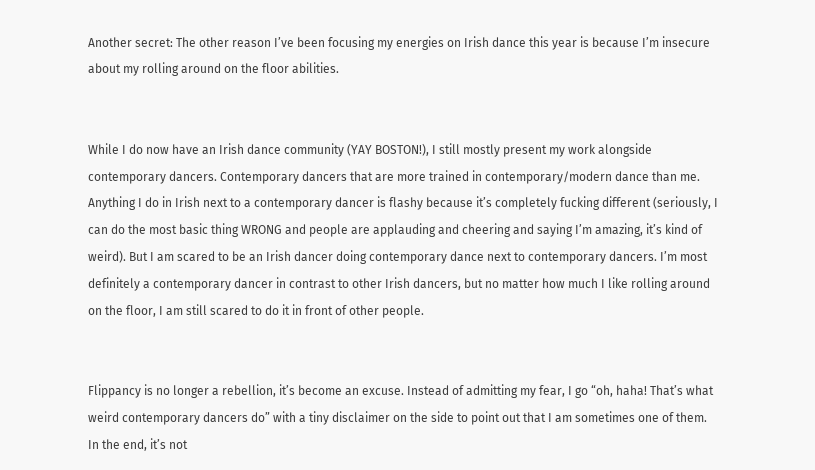Another secret: The other reason I’ve been focusing my energies on Irish dance this year is because I’m insecure about my rolling around on the floor abilities.


While I do now have an Irish dance community (YAY BOSTON!), I still mostly present my work alongside contemporary dancers. Contemporary dancers that are more trained in contemporary/modern dance than me. Anything I do in Irish next to a contemporary dancer is flashy because it’s completely fucking different (seriously, I can do the most basic thing WRONG and people are applauding and cheering and saying I’m amazing, it’s kind of weird). But I am scared to be an Irish dancer doing contemporary dance next to contemporary dancers. I’m most definitely a contemporary dancer in contrast to other Irish dancers, but no matter how much I like rolling around on the floor, I am still scared to do it in front of other people.


Flippancy is no longer a rebellion, it’s become an excuse. Instead of admitting my fear, I go “oh, haha! That’s what weird contemporary dancers do” with a tiny disclaimer on the side to point out that I am sometimes one of them. In the end, it’s not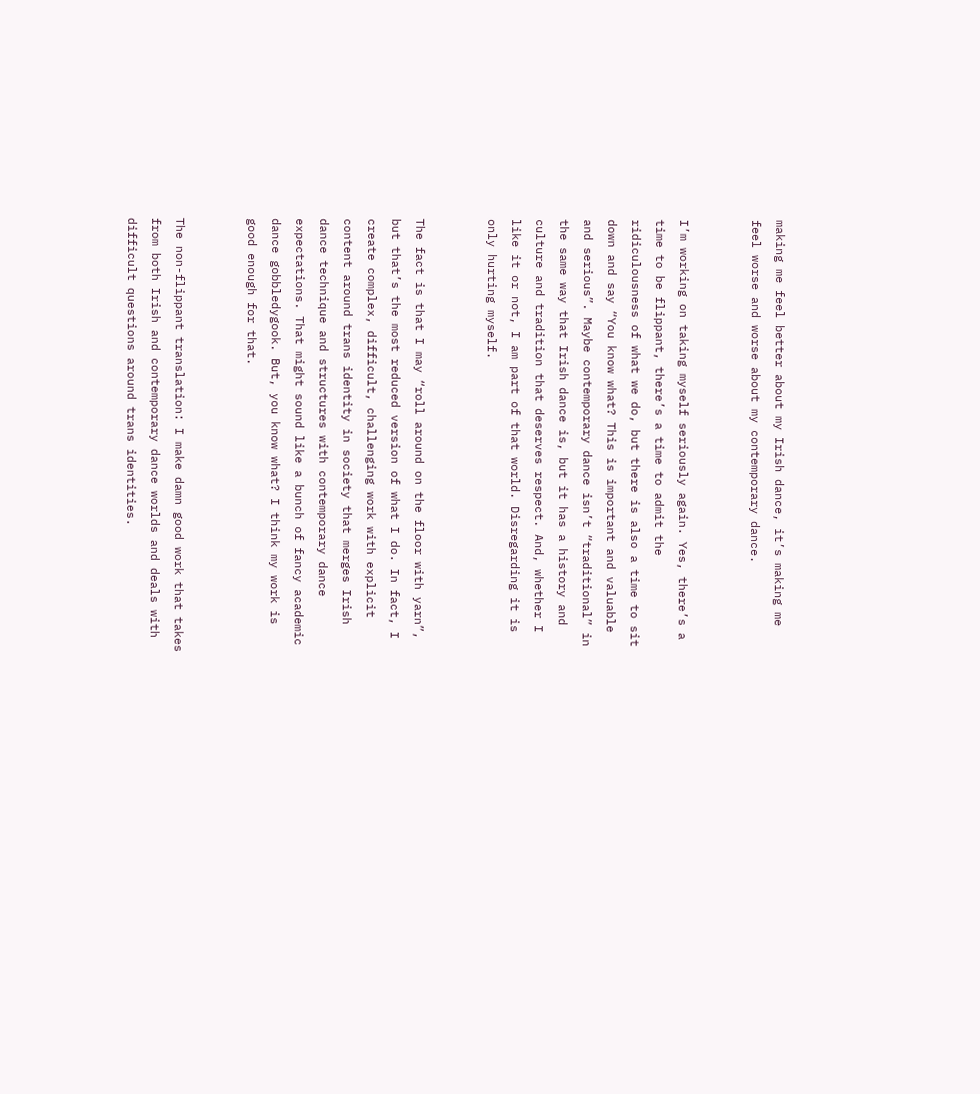making me feel better about my Irish dance, it’s making me feel worse and worse about my contemporary dance.


I’m working on taking myself seriously again. Yes, there’s a time to be flippant, there’s a time to admit the ridiculousness of what we do, but there is also a time to sit down and say “You know what? This is important and valuable and serious”. Maybe contemporary dance isn’t “traditional” in the same way that Irish dance is, but it has a history and culture and tradition that deserves respect. And, whether I like it or not, I am part of that world. Disregarding it is only hurting myself.


The fact is that I may “roll around on the floor with yarn”, but that’s the most reduced version of what I do. In fact, I create complex, difficult, challenging work with explicit content around trans identity in society that merges Irish dance technique and structures with contemporary dance expectations. That might sound like a bunch of fancy academic dance gobbledygook. But, you know what? I think my work is good enough for that.


The non-flippant translation: I make damn good work that takes from both Irish and contemporary dance worlds and deals with difficult questions around trans identities.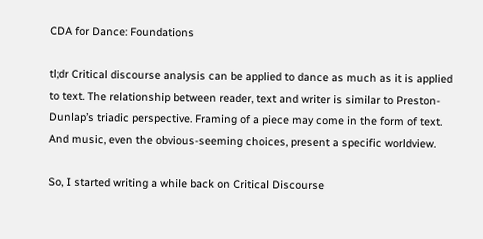CDA for Dance: Foundations

tl;dr Critical discourse analysis can be applied to dance as much as it is applied to text. The relationship between reader, text and writer is similar to Preston-Dunlap’s triadic perspective. Framing of a piece may come in the form of text. And music, even the obvious-seeming choices, present a specific worldview.

So, I started writing a while back on Critical Discourse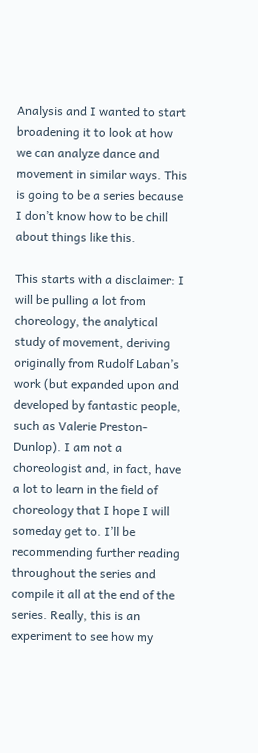Analysis and I wanted to start broadening it to look at how we can analyze dance and movement in similar ways. This is going to be a series because I don’t know how to be chill about things like this.

This starts with a disclaimer: I will be pulling a lot from choreology, the analytical study of movement, deriving originally from Rudolf Laban’s work (but expanded upon and developed by fantastic people, such as Valerie Preston-Dunlop). I am not a choreologist and, in fact, have a lot to learn in the field of choreology that I hope I will someday get to. I’ll be recommending further reading throughout the series and compile it all at the end of the series. Really, this is an experiment to see how my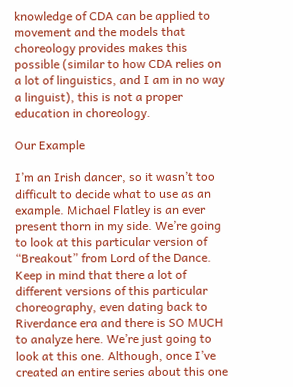knowledge of CDA can be applied to movement and the models that choreology provides makes this possible (similar to how CDA relies on a lot of linguistics, and I am in no way a linguist), this is not a proper education in choreology.

Our Example

I’m an Irish dancer, so it wasn’t too difficult to decide what to use as an example. Michael Flatley is an ever present thorn in my side. We’re going to look at this particular version of “Breakout” from Lord of the Dance. Keep in mind that there a lot of different versions of this particular choreography, even dating back to Riverdance era and there is SO MUCH to analyze here. We’re just going to look at this one. Although, once I’ve created an entire series about this one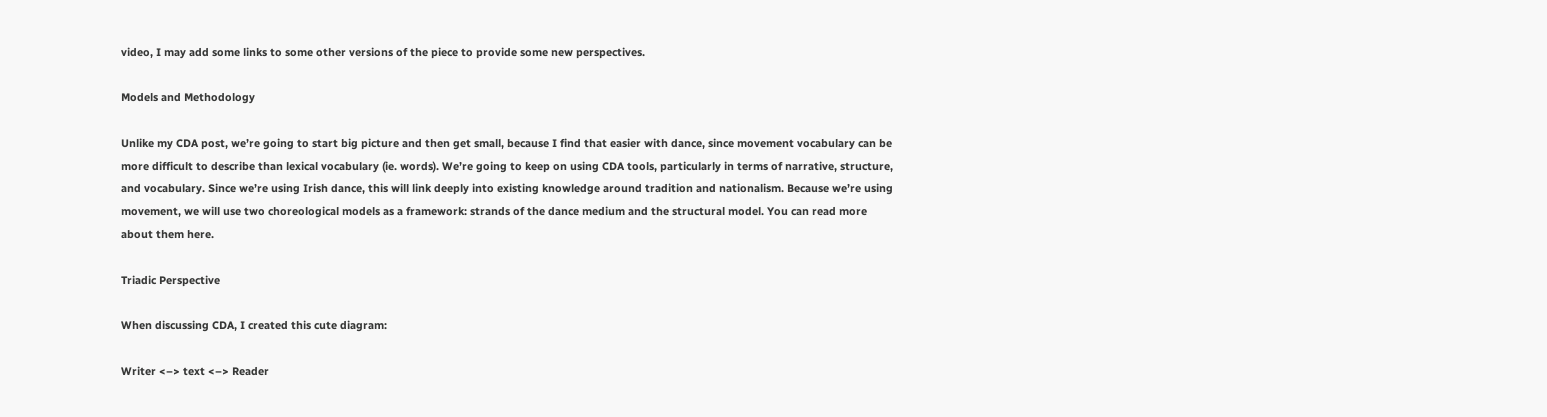video, I may add some links to some other versions of the piece to provide some new perspectives.

Models and Methodology

Unlike my CDA post, we’re going to start big picture and then get small, because I find that easier with dance, since movement vocabulary can be more difficult to describe than lexical vocabulary (ie. words). We’re going to keep on using CDA tools, particularly in terms of narrative, structure, and vocabulary. Since we’re using Irish dance, this will link deeply into existing knowledge around tradition and nationalism. Because we’re using movement, we will use two choreological models as a framework: strands of the dance medium and the structural model. You can read more about them here.

Triadic Perspective

When discussing CDA, I created this cute diagram:

Writer <–> text <–> Reader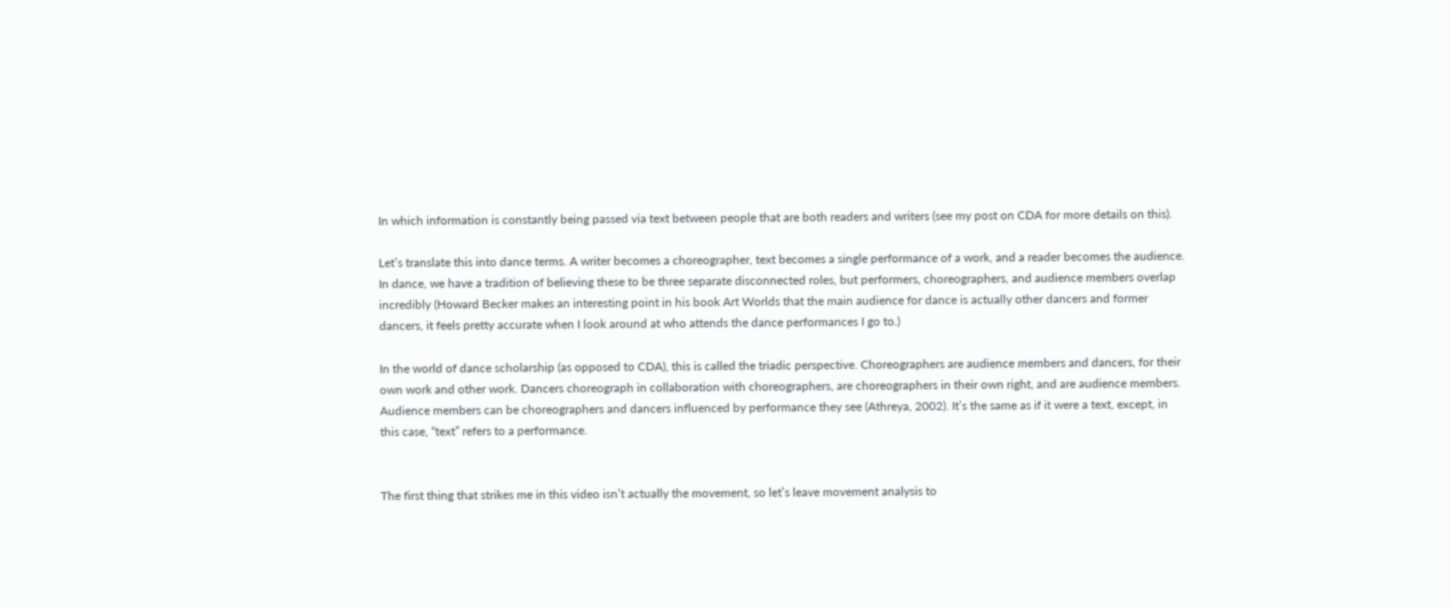In which information is constantly being passed via text between people that are both readers and writers (see my post on CDA for more details on this).

Let’s translate this into dance terms. A writer becomes a choreographer, text becomes a single performance of a work, and a reader becomes the audience. In dance, we have a tradition of believing these to be three separate disconnected roles, but performers, choreographers, and audience members overlap incredibly (Howard Becker makes an interesting point in his book Art Worlds that the main audience for dance is actually other dancers and former dancers, it feels pretty accurate when I look around at who attends the dance performances I go to.)

In the world of dance scholarship (as opposed to CDA), this is called the triadic perspective. Choreographers are audience members and dancers, for their own work and other work. Dancers choreograph in collaboration with choreographers, are choreographers in their own right, and are audience members. Audience members can be choreographers and dancers influenced by performance they see (Athreya, 2002). It’s the same as if it were a text, except, in this case, “text” refers to a performance.


The first thing that strikes me in this video isn’t actually the movement, so let’s leave movement analysis to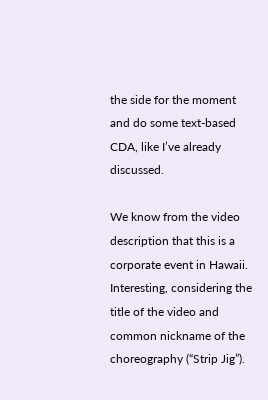the side for the moment and do some text-based CDA, like I’ve already discussed.

We know from the video description that this is a corporate event in Hawaii. Interesting, considering the title of the video and common nickname of the choreography (“Strip Jig”).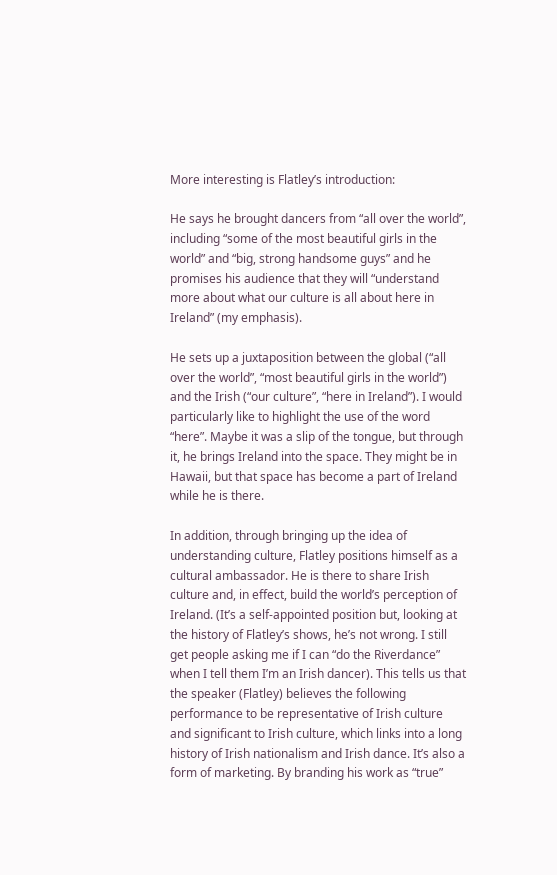More interesting is Flatley’s introduction:

He says he brought dancers from “all over the world”, including “some of the most beautiful girls in the world” and “big, strong handsome guys” and he promises his audience that they will “understand more about what our culture is all about here in Ireland” (my emphasis).

He sets up a juxtaposition between the global (“all over the world”, “most beautiful girls in the world”) and the Irish (“our culture”, “here in Ireland”). I would particularly like to highlight the use of the word “here”. Maybe it was a slip of the tongue, but through it, he brings Ireland into the space. They might be in Hawaii, but that space has become a part of Ireland while he is there.

In addition, through bringing up the idea of understanding culture, Flatley positions himself as a cultural ambassador. He is there to share Irish culture and, in effect, build the world’s perception of Ireland. (It’s a self-appointed position but, looking at the history of Flatley’s shows, he’s not wrong. I still get people asking me if I can “do the Riverdance” when I tell them I’m an Irish dancer). This tells us that the speaker (Flatley) believes the following performance to be representative of Irish culture and significant to Irish culture, which links into a long history of Irish nationalism and Irish dance. It’s also a form of marketing. By branding his work as “true”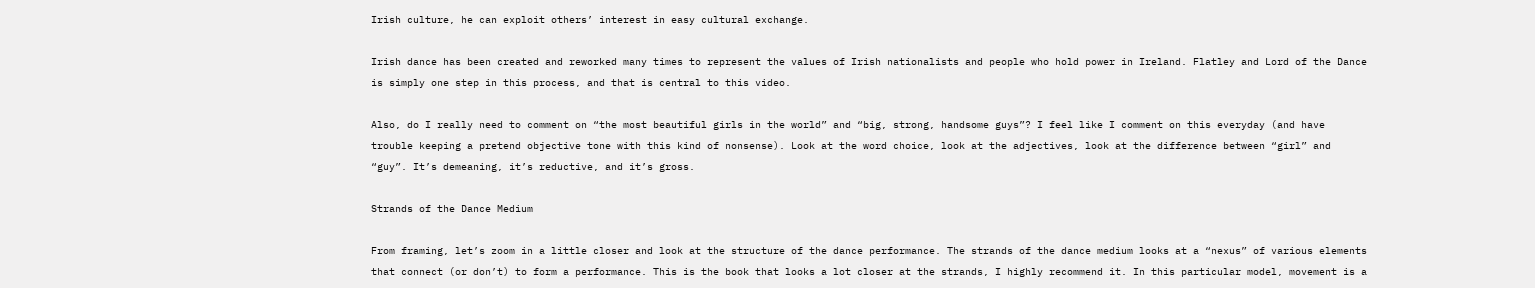Irish culture, he can exploit others’ interest in easy cultural exchange.

Irish dance has been created and reworked many times to represent the values of Irish nationalists and people who hold power in Ireland. Flatley and Lord of the Dance is simply one step in this process, and that is central to this video.

Also, do I really need to comment on “the most beautiful girls in the world” and “big, strong, handsome guys”? I feel like I comment on this everyday (and have trouble keeping a pretend objective tone with this kind of nonsense). Look at the word choice, look at the adjectives, look at the difference between “girl” and “guy”. It’s demeaning, it’s reductive, and it’s gross.

Strands of the Dance Medium

From framing, let’s zoom in a little closer and look at the structure of the dance performance. The strands of the dance medium looks at a “nexus” of various elements that connect (or don’t) to form a performance. This is the book that looks a lot closer at the strands, I highly recommend it. In this particular model, movement is a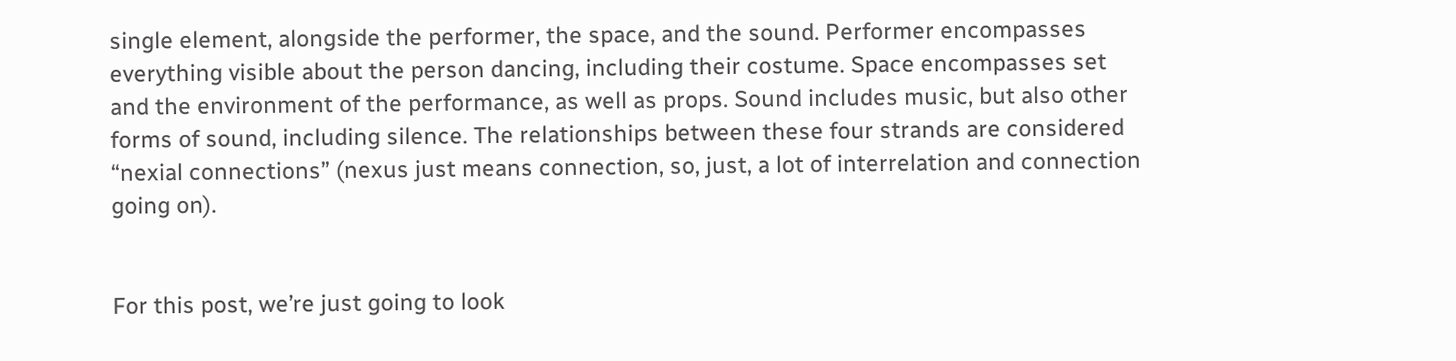single element, alongside the performer, the space, and the sound. Performer encompasses everything visible about the person dancing, including their costume. Space encompasses set and the environment of the performance, as well as props. Sound includes music, but also other forms of sound, including silence. The relationships between these four strands are considered “nexial connections” (nexus just means connection, so, just, a lot of interrelation and connection going on).


For this post, we’re just going to look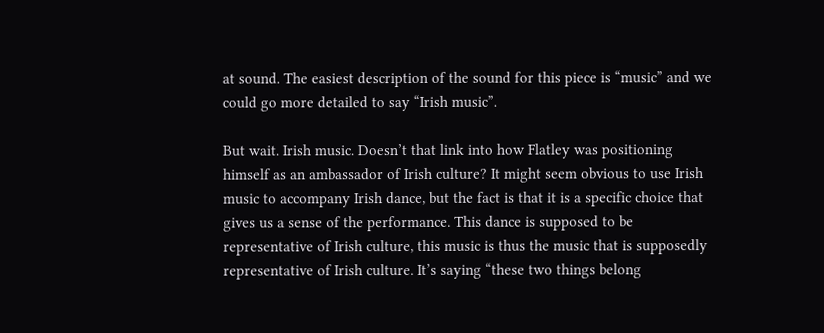at sound. The easiest description of the sound for this piece is “music” and we could go more detailed to say “Irish music”.

But wait. Irish music. Doesn’t that link into how Flatley was positioning himself as an ambassador of Irish culture? It might seem obvious to use Irish music to accompany Irish dance, but the fact is that it is a specific choice that gives us a sense of the performance. This dance is supposed to be representative of Irish culture, this music is thus the music that is supposedly representative of Irish culture. It’s saying “these two things belong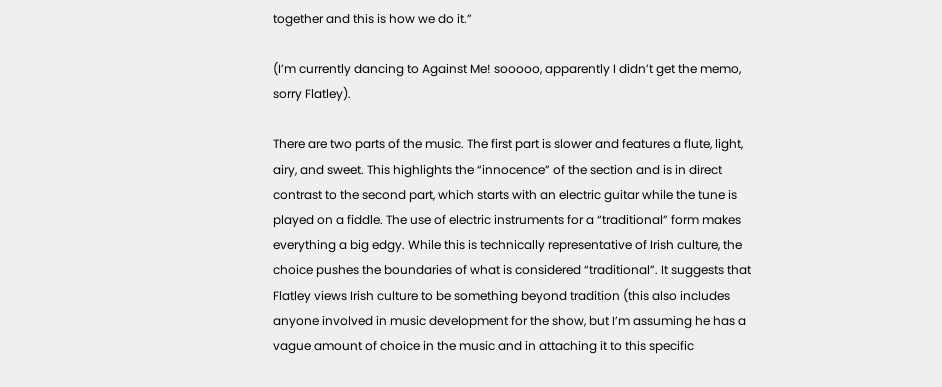together and this is how we do it.”

(I’m currently dancing to Against Me! sooooo, apparently I didn’t get the memo, sorry Flatley).

There are two parts of the music. The first part is slower and features a flute, light, airy, and sweet. This highlights the “innocence” of the section and is in direct contrast to the second part, which starts with an electric guitar while the tune is played on a fiddle. The use of electric instruments for a “traditional” form makes everything a big edgy. While this is technically representative of Irish culture, the choice pushes the boundaries of what is considered “traditional”. It suggests that Flatley views Irish culture to be something beyond tradition (this also includes anyone involved in music development for the show, but I’m assuming he has a vague amount of choice in the music and in attaching it to this specific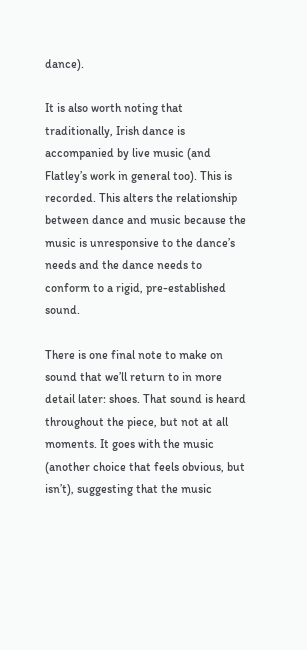dance).

It is also worth noting that traditionally, Irish dance is accompanied by live music (and Flatley’s work in general too). This is recorded. This alters the relationship between dance and music because the music is unresponsive to the dance’s needs and the dance needs to conform to a rigid, pre-established sound.

There is one final note to make on sound that we’ll return to in more detail later: shoes. That sound is heard throughout the piece, but not at all moments. It goes with the music (another choice that feels obvious, but isn’t), suggesting that the music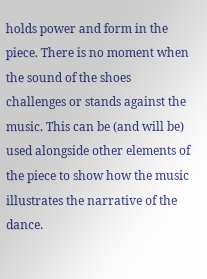holds power and form in the piece. There is no moment when the sound of the shoes challenges or stands against the music. This can be (and will be) used alongside other elements of the piece to show how the music illustrates the narrative of the dance.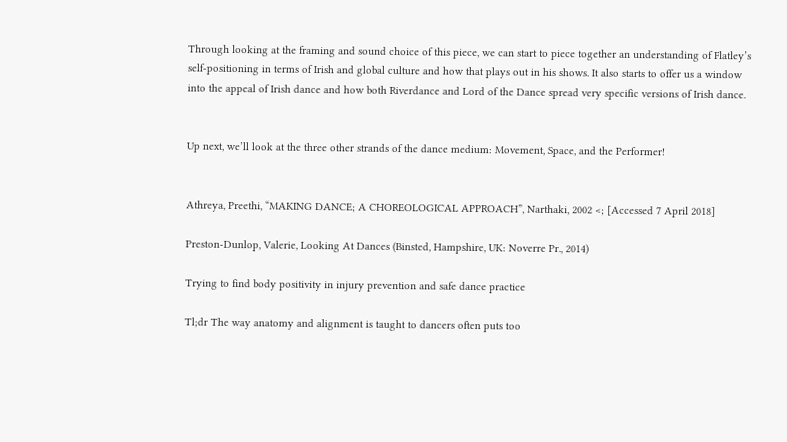Through looking at the framing and sound choice of this piece, we can start to piece together an understanding of Flatley’s self-positioning in terms of Irish and global culture and how that plays out in his shows. It also starts to offer us a window into the appeal of Irish dance and how both Riverdance and Lord of the Dance spread very specific versions of Irish dance.


Up next, we’ll look at the three other strands of the dance medium: Movement, Space, and the Performer!


Athreya, Preethi, “MAKING DANCE; A CHOREOLOGICAL APPROACH”, Narthaki, 2002 <; [Accessed 7 April 2018]

Preston-Dunlop, Valerie, Looking At Dances (Binsted, Hampshire, UK: Noverre Pr., 2014)

Trying to find body positivity in injury prevention and safe dance practice

Tl;dr The way anatomy and alignment is taught to dancers often puts too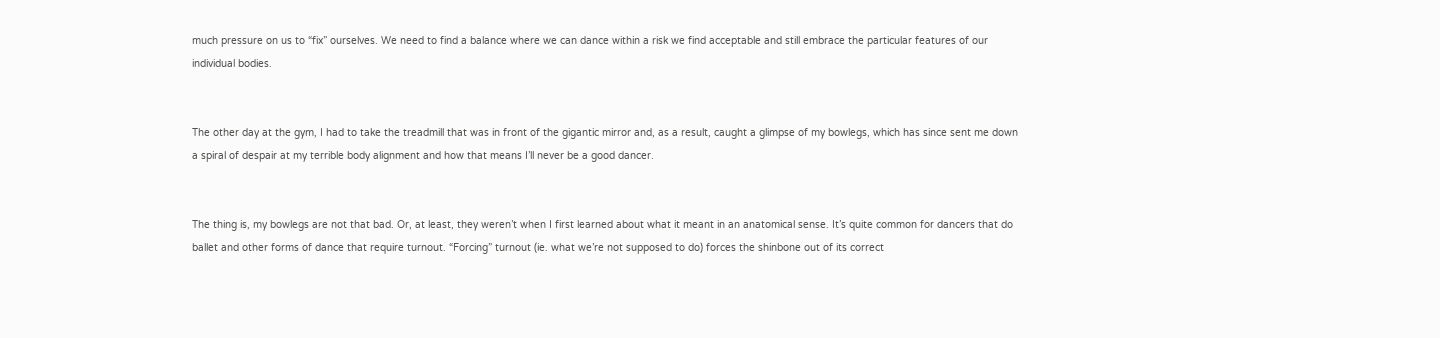much pressure on us to “fix” ourselves. We need to find a balance where we can dance within a risk we find acceptable and still embrace the particular features of our individual bodies.


The other day at the gym, I had to take the treadmill that was in front of the gigantic mirror and, as a result, caught a glimpse of my bowlegs, which has since sent me down a spiral of despair at my terrible body alignment and how that means I’ll never be a good dancer.


The thing is, my bowlegs are not that bad. Or, at least, they weren’t when I first learned about what it meant in an anatomical sense. It’s quite common for dancers that do ballet and other forms of dance that require turnout. “Forcing” turnout (ie. what we’re not supposed to do) forces the shinbone out of its correct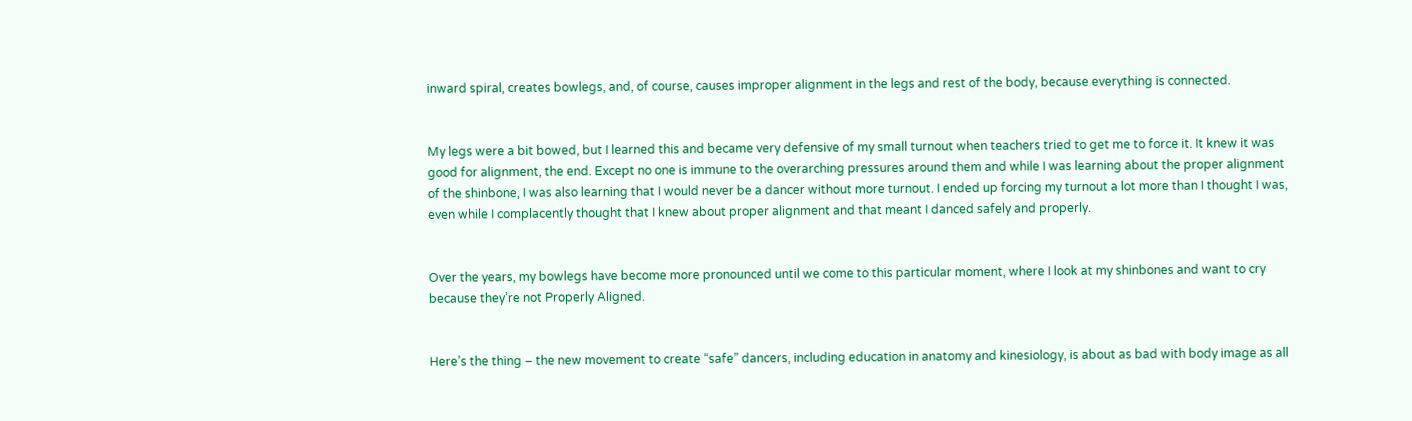inward spiral, creates bowlegs, and, of course, causes improper alignment in the legs and rest of the body, because everything is connected.


My legs were a bit bowed, but I learned this and became very defensive of my small turnout when teachers tried to get me to force it. It knew it was good for alignment, the end. Except no one is immune to the overarching pressures around them and while I was learning about the proper alignment of the shinbone, I was also learning that I would never be a dancer without more turnout. I ended up forcing my turnout a lot more than I thought I was, even while I complacently thought that I knew about proper alignment and that meant I danced safely and properly.


Over the years, my bowlegs have become more pronounced until we come to this particular moment, where I look at my shinbones and want to cry because they’re not Properly Aligned.


Here’s the thing – the new movement to create “safe” dancers, including education in anatomy and kinesiology, is about as bad with body image as all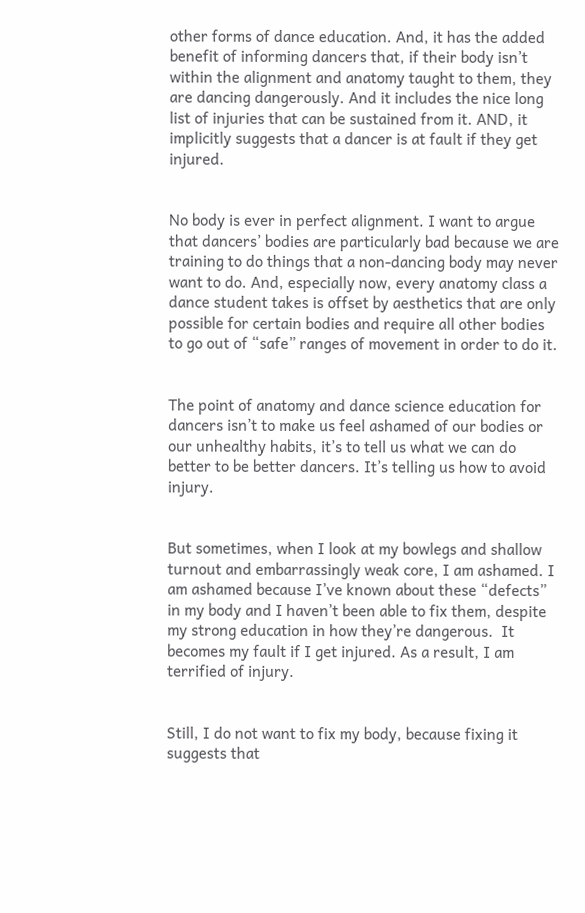other forms of dance education. And, it has the added benefit of informing dancers that, if their body isn’t within the alignment and anatomy taught to them, they are dancing dangerously. And it includes the nice long list of injuries that can be sustained from it. AND, it implicitly suggests that a dancer is at fault if they get injured.


No body is ever in perfect alignment. I want to argue that dancers’ bodies are particularly bad because we are training to do things that a non-dancing body may never want to do. And, especially now, every anatomy class a dance student takes is offset by aesthetics that are only possible for certain bodies and require all other bodies to go out of “safe” ranges of movement in order to do it.


The point of anatomy and dance science education for dancers isn’t to make us feel ashamed of our bodies or our unhealthy habits, it’s to tell us what we can do better to be better dancers. It’s telling us how to avoid injury.


But sometimes, when I look at my bowlegs and shallow turnout and embarrassingly weak core, I am ashamed. I am ashamed because I’ve known about these “defects” in my body and I haven’t been able to fix them, despite my strong education in how they’re dangerous.  It becomes my fault if I get injured. As a result, I am terrified of injury.


Still, I do not want to fix my body, because fixing it suggests that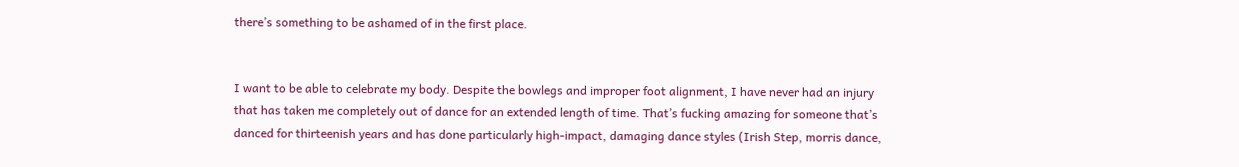there’s something to be ashamed of in the first place.


I want to be able to celebrate my body. Despite the bowlegs and improper foot alignment, I have never had an injury that has taken me completely out of dance for an extended length of time. That’s fucking amazing for someone that’s danced for thirteenish years and has done particularly high-impact, damaging dance styles (Irish Step, morris dance,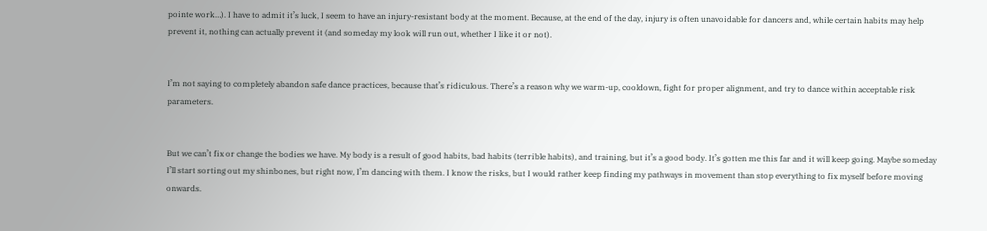pointe work…). I have to admit it’s luck, I seem to have an injury-resistant body at the moment. Because, at the end of the day, injury is often unavoidable for dancers and, while certain habits may help prevent it, nothing can actually prevent it (and someday my look will run out, whether I like it or not).


I’m not saying to completely abandon safe dance practices, because that’s ridiculous. There’s a reason why we warm-up, cooldown, fight for proper alignment, and try to dance within acceptable risk parameters.


But we can’t fix or change the bodies we have. My body is a result of good habits, bad habits (terrible habits), and training, but it’s a good body. It’s gotten me this far and it will keep going. Maybe someday I’ll start sorting out my shinbones, but right now, I’m dancing with them. I know the risks, but I would rather keep finding my pathways in movement than stop everything to fix myself before moving onwards.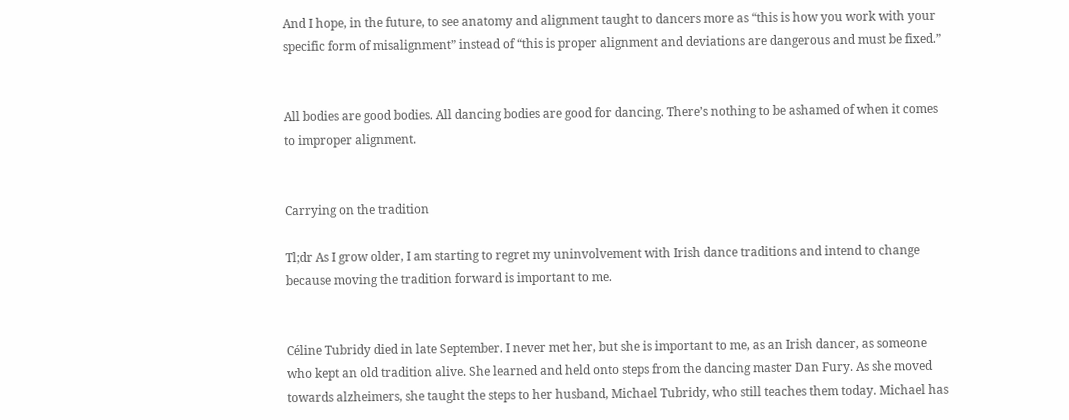And I hope, in the future, to see anatomy and alignment taught to dancers more as “this is how you work with your specific form of misalignment” instead of “this is proper alignment and deviations are dangerous and must be fixed.”


All bodies are good bodies. All dancing bodies are good for dancing. There’s nothing to be ashamed of when it comes to improper alignment.


Carrying on the tradition

Tl;dr As I grow older, I am starting to regret my uninvolvement with Irish dance traditions and intend to change because moving the tradition forward is important to me.


Céline Tubridy died in late September. I never met her, but she is important to me, as an Irish dancer, as someone who kept an old tradition alive. She learned and held onto steps from the dancing master Dan Fury. As she moved towards alzheimers, she taught the steps to her husband, Michael Tubridy, who still teaches them today. Michael has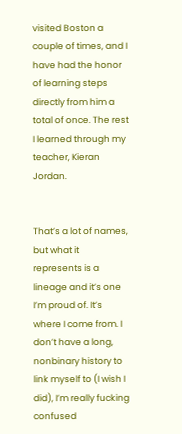visited Boston a couple of times, and I have had the honor of learning steps directly from him a total of once. The rest I learned through my teacher, Kieran Jordan.


That’s a lot of names, but what it represents is a lineage and it’s one I’m proud of. It’s where I come from. I don’t have a long, nonbinary history to link myself to (I wish I did), I’m really fucking confused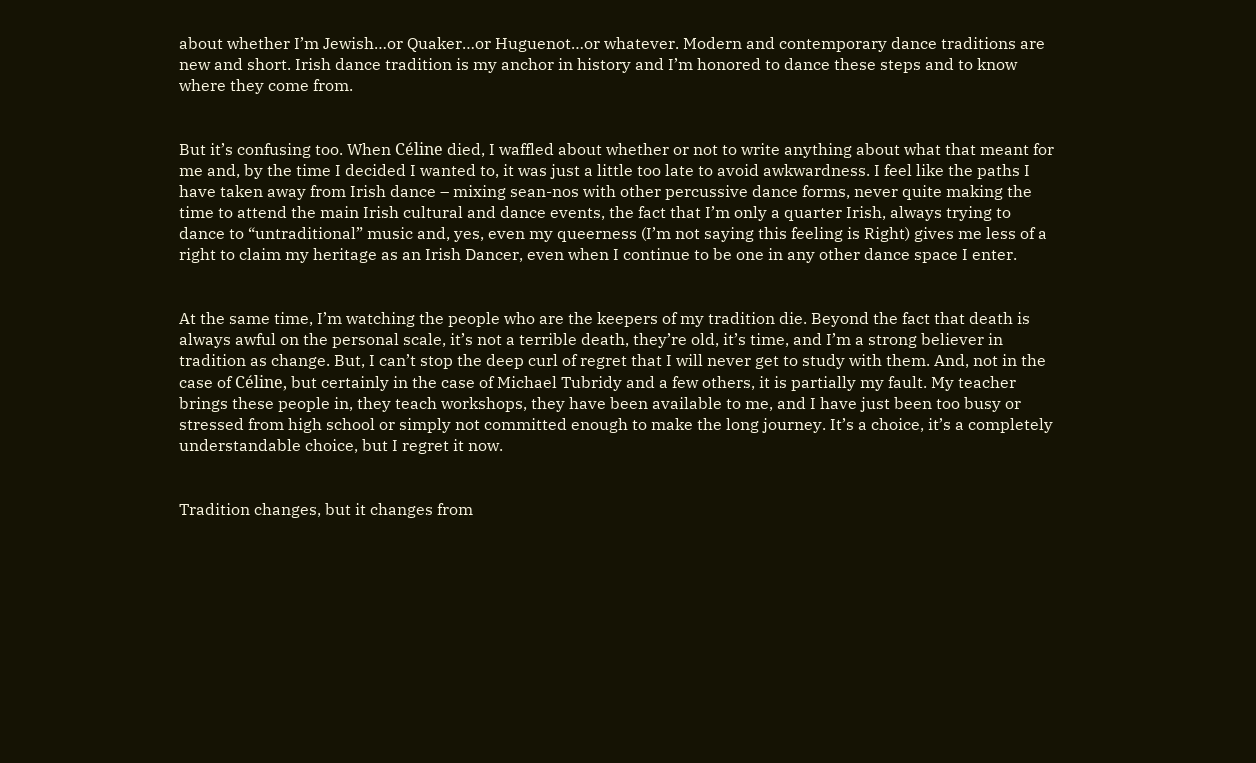about whether I’m Jewish…or Quaker…or Huguenot…or whatever. Modern and contemporary dance traditions are new and short. Irish dance tradition is my anchor in history and I’m honored to dance these steps and to know where they come from.


But it’s confusing too. When Céline died, I waffled about whether or not to write anything about what that meant for me and, by the time I decided I wanted to, it was just a little too late to avoid awkwardness. I feel like the paths I have taken away from Irish dance – mixing sean-nos with other percussive dance forms, never quite making the time to attend the main Irish cultural and dance events, the fact that I’m only a quarter Irish, always trying to dance to “untraditional” music and, yes, even my queerness (I’m not saying this feeling is Right) gives me less of a right to claim my heritage as an Irish Dancer, even when I continue to be one in any other dance space I enter.


At the same time, I’m watching the people who are the keepers of my tradition die. Beyond the fact that death is always awful on the personal scale, it’s not a terrible death, they’re old, it’s time, and I’m a strong believer in tradition as change. But, I can’t stop the deep curl of regret that I will never get to study with them. And, not in the case of Céline, but certainly in the case of Michael Tubridy and a few others, it is partially my fault. My teacher brings these people in, they teach workshops, they have been available to me, and I have just been too busy or stressed from high school or simply not committed enough to make the long journey. It’s a choice, it’s a completely understandable choice, but I regret it now.


Tradition changes, but it changes from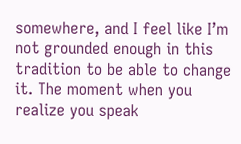somewhere, and I feel like I’m not grounded enough in this tradition to be able to change it. The moment when you realize you speak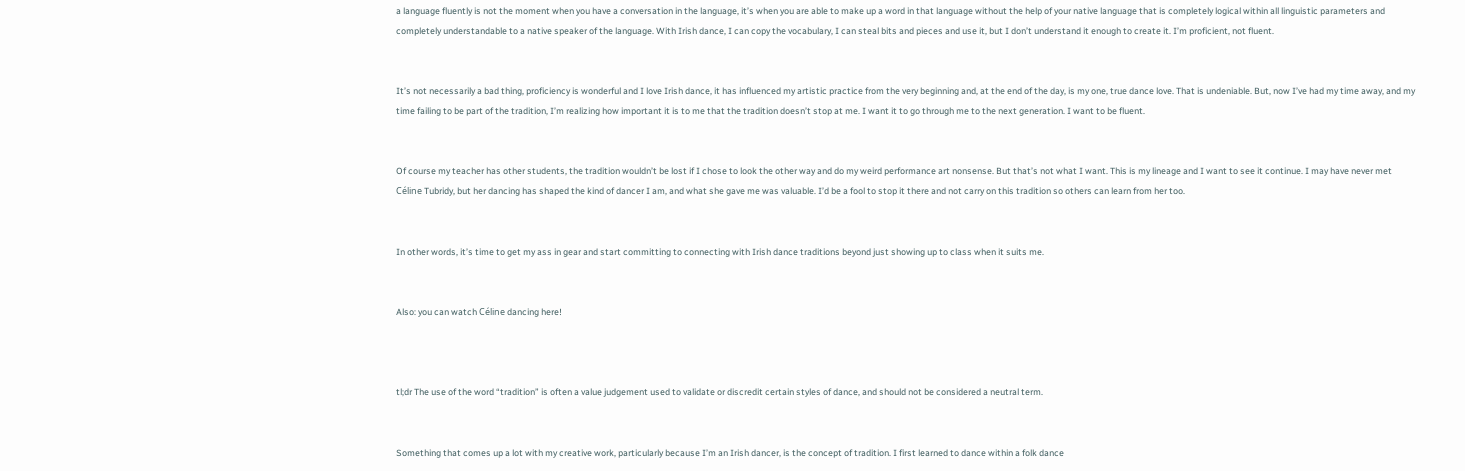a language fluently is not the moment when you have a conversation in the language, it’s when you are able to make up a word in that language without the help of your native language that is completely logical within all linguistic parameters and completely understandable to a native speaker of the language. With Irish dance, I can copy the vocabulary, I can steal bits and pieces and use it, but I don’t understand it enough to create it. I’m proficient, not fluent.


It’s not necessarily a bad thing, proficiency is wonderful and I love Irish dance, it has influenced my artistic practice from the very beginning and, at the end of the day, is my one, true dance love. That is undeniable. But, now I’ve had my time away, and my time failing to be part of the tradition, I’m realizing how important it is to me that the tradition doesn’t stop at me. I want it to go through me to the next generation. I want to be fluent.


Of course my teacher has other students, the tradition wouldn’t be lost if I chose to look the other way and do my weird performance art nonsense. But that’s not what I want. This is my lineage and I want to see it continue. I may have never met Céline Tubridy, but her dancing has shaped the kind of dancer I am, and what she gave me was valuable. I’d be a fool to stop it there and not carry on this tradition so others can learn from her too.


In other words, it’s time to get my ass in gear and start committing to connecting with Irish dance traditions beyond just showing up to class when it suits me.


Also: you can watch Céline dancing here!



tl;dr The use of the word “tradition” is often a value judgement used to validate or discredit certain styles of dance, and should not be considered a neutral term.


Something that comes up a lot with my creative work, particularly because I’m an Irish dancer, is the concept of tradition. I first learned to dance within a folk dance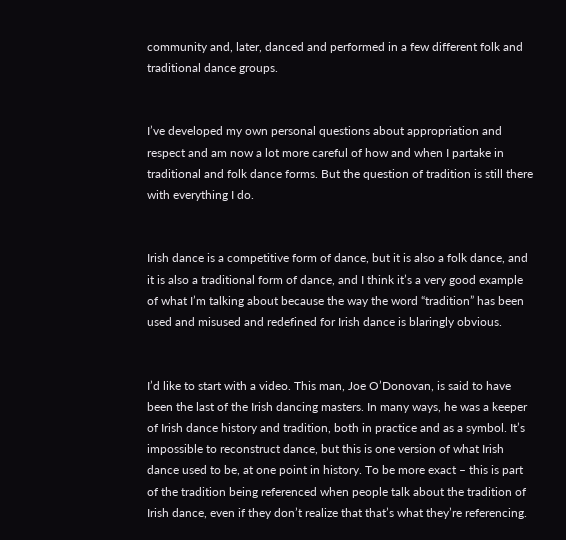community and, later, danced and performed in a few different folk and traditional dance groups.


I’ve developed my own personal questions about appropriation and respect and am now a lot more careful of how and when I partake in traditional and folk dance forms. But the question of tradition is still there with everything I do.


Irish dance is a competitive form of dance, but it is also a folk dance, and it is also a traditional form of dance, and I think it’s a very good example of what I’m talking about because the way the word “tradition” has been used and misused and redefined for Irish dance is blaringly obvious.


I’d like to start with a video. This man, Joe O’Donovan, is said to have been the last of the Irish dancing masters. In many ways, he was a keeper of Irish dance history and tradition, both in practice and as a symbol. It’s impossible to reconstruct dance, but this is one version of what Irish dance used to be, at one point in history. To be more exact – this is part of the tradition being referenced when people talk about the tradition of Irish dance, even if they don’t realize that that’s what they’re referencing.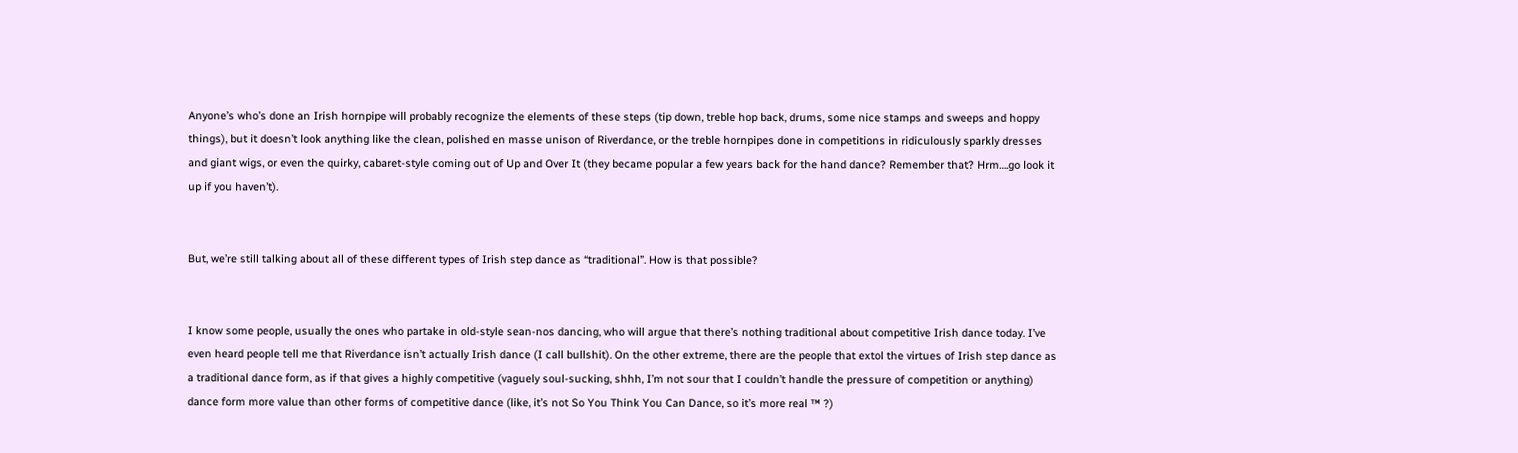Anyone’s who’s done an Irish hornpipe will probably recognize the elements of these steps (tip down, treble hop back, drums, some nice stamps and sweeps and hoppy things), but it doesn’t look anything like the clean, polished en masse unison of Riverdance, or the treble hornpipes done in competitions in ridiculously sparkly dresses and giant wigs, or even the quirky, cabaret-style coming out of Up and Over It (they became popular a few years back for the hand dance? Remember that? Hrm….go look it up if you haven’t).


But, we’re still talking about all of these different types of Irish step dance as “traditional”. How is that possible?


I know some people, usually the ones who partake in old-style sean-nos dancing, who will argue that there’s nothing traditional about competitive Irish dance today. I’ve even heard people tell me that Riverdance isn’t actually Irish dance (I call bullshit). On the other extreme, there are the people that extol the virtues of Irish step dance as a traditional dance form, as if that gives a highly competitive (vaguely soul-sucking, shhh, I’m not sour that I couldn’t handle the pressure of competition or anything) dance form more value than other forms of competitive dance (like, it’s not So You Think You Can Dance, so it’s more real ™ ?)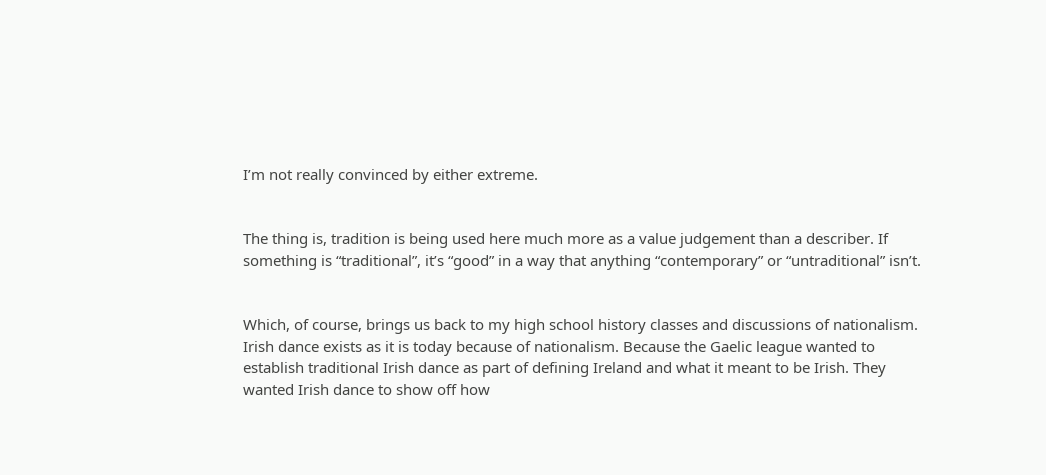I’m not really convinced by either extreme.


The thing is, tradition is being used here much more as a value judgement than a describer. If something is “traditional”, it’s “good” in a way that anything “contemporary” or “untraditional” isn’t.


Which, of course, brings us back to my high school history classes and discussions of nationalism. Irish dance exists as it is today because of nationalism. Because the Gaelic league wanted to establish traditional Irish dance as part of defining Ireland and what it meant to be Irish. They wanted Irish dance to show off how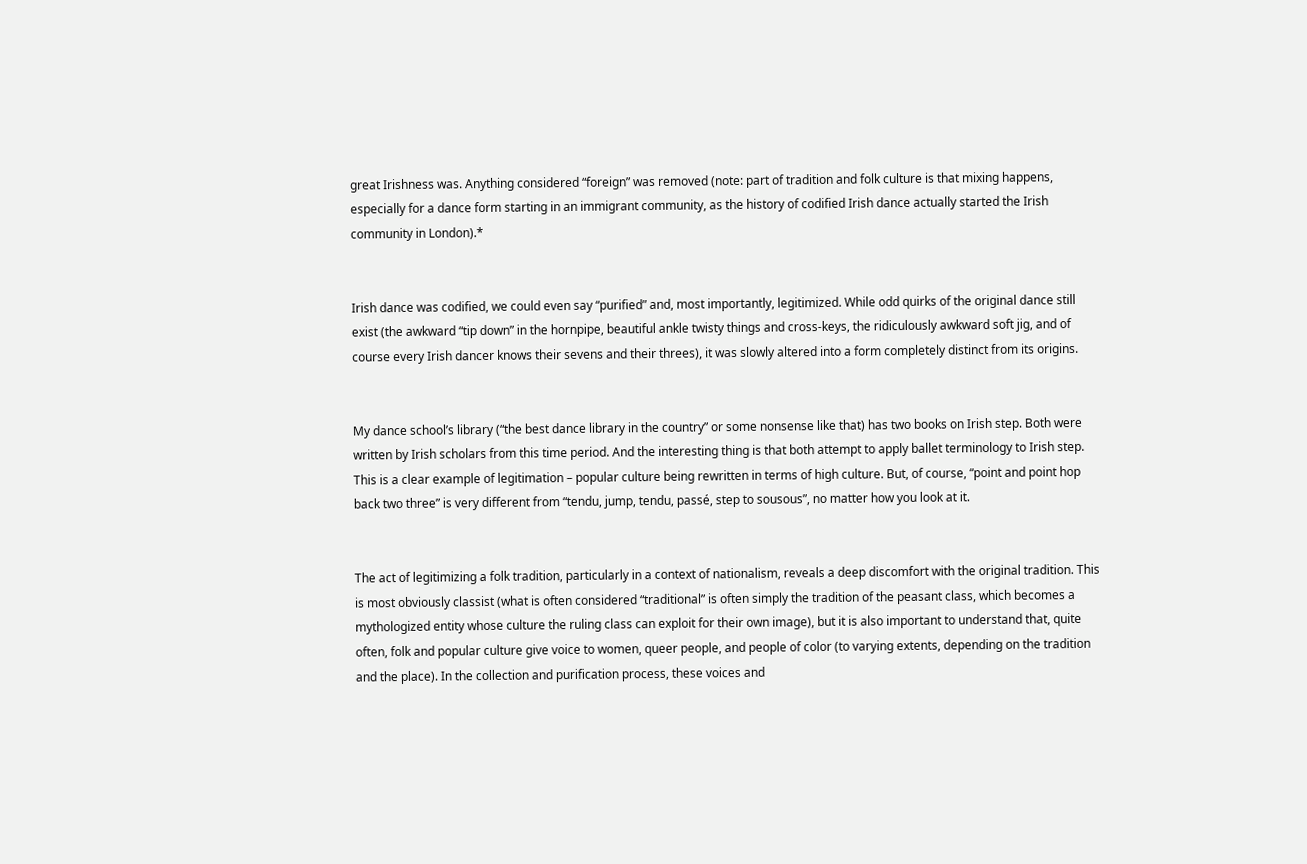great Irishness was. Anything considered “foreign” was removed (note: part of tradition and folk culture is that mixing happens, especially for a dance form starting in an immigrant community, as the history of codified Irish dance actually started the Irish community in London).*


Irish dance was codified, we could even say “purified” and, most importantly, legitimized. While odd quirks of the original dance still exist (the awkward “tip down” in the hornpipe, beautiful ankle twisty things and cross-keys, the ridiculously awkward soft jig, and of course every Irish dancer knows their sevens and their threes), it was slowly altered into a form completely distinct from its origins.


My dance school’s library (“the best dance library in the country” or some nonsense like that) has two books on Irish step. Both were written by Irish scholars from this time period. And the interesting thing is that both attempt to apply ballet terminology to Irish step. This is a clear example of legitimation – popular culture being rewritten in terms of high culture. But, of course, “point and point hop back two three” is very different from “tendu, jump, tendu, passé, step to sousous”, no matter how you look at it.


The act of legitimizing a folk tradition, particularly in a context of nationalism, reveals a deep discomfort with the original tradition. This is most obviously classist (what is often considered “traditional” is often simply the tradition of the peasant class, which becomes a mythologized entity whose culture the ruling class can exploit for their own image), but it is also important to understand that, quite often, folk and popular culture give voice to women, queer people, and people of color (to varying extents, depending on the tradition and the place). In the collection and purification process, these voices and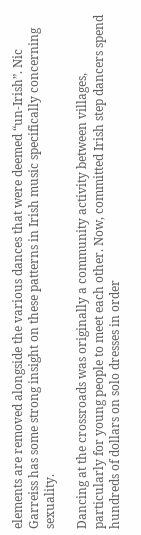elements are removed alongside the various dances that were deemed “un-Irish”. Nic Garreiss has some strong insight on these patterns in Irish music specifically concerning sexuality.

Dancing at the crossroads was originally a community activity between villages, particularly for young people to meet each other. Now, committed Irish step dancers spend hundreds of dollars on solo dresses in order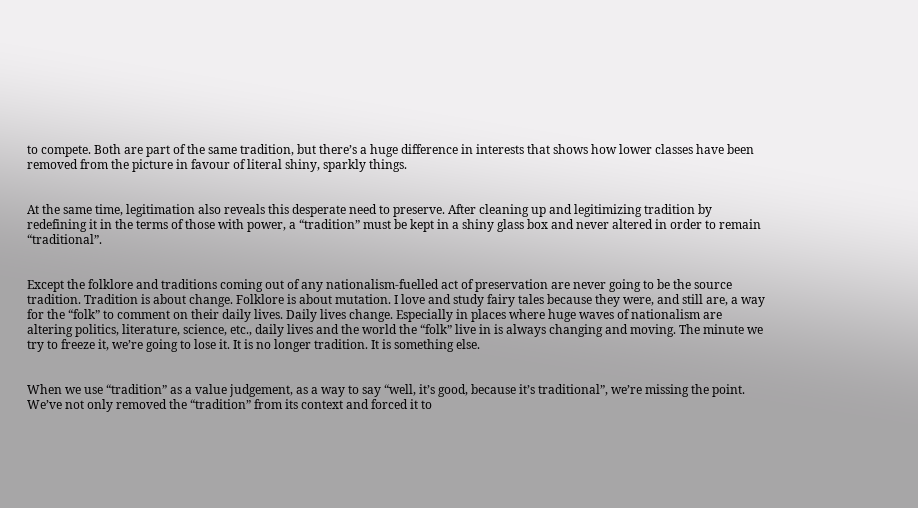to compete. Both are part of the same tradition, but there’s a huge difference in interests that shows how lower classes have been removed from the picture in favour of literal shiny, sparkly things.


At the same time, legitimation also reveals this desperate need to preserve. After cleaning up and legitimizing tradition by redefining it in the terms of those with power, a “tradition” must be kept in a shiny glass box and never altered in order to remain “traditional”.


Except the folklore and traditions coming out of any nationalism-fuelled act of preservation are never going to be the source tradition. Tradition is about change. Folklore is about mutation. I love and study fairy tales because they were, and still are, a way for the “folk” to comment on their daily lives. Daily lives change. Especially in places where huge waves of nationalism are altering politics, literature, science, etc., daily lives and the world the “folk” live in is always changing and moving. The minute we try to freeze it, we’re going to lose it. It is no longer tradition. It is something else.


When we use “tradition” as a value judgement, as a way to say “well, it’s good, because it’s traditional”, we’re missing the point. We’ve not only removed the “tradition” from its context and forced it to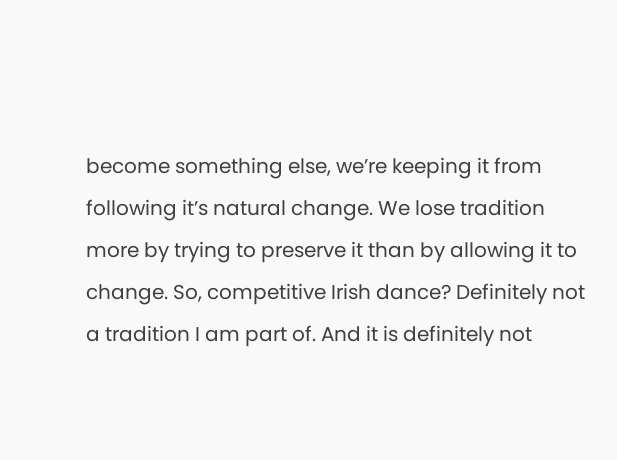become something else, we’re keeping it from following it’s natural change. We lose tradition more by trying to preserve it than by allowing it to change. So, competitive Irish dance? Definitely not a tradition I am part of. And it is definitely not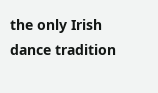the only Irish dance tradition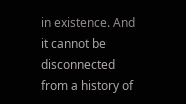in existence. And it cannot be disconnected from a history of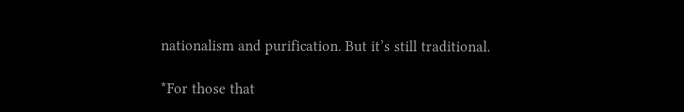nationalism and purification. But it’s still traditional.

*For those that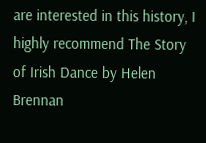are interested in this history, I highly recommend The Story of Irish Dance by Helen Brennan